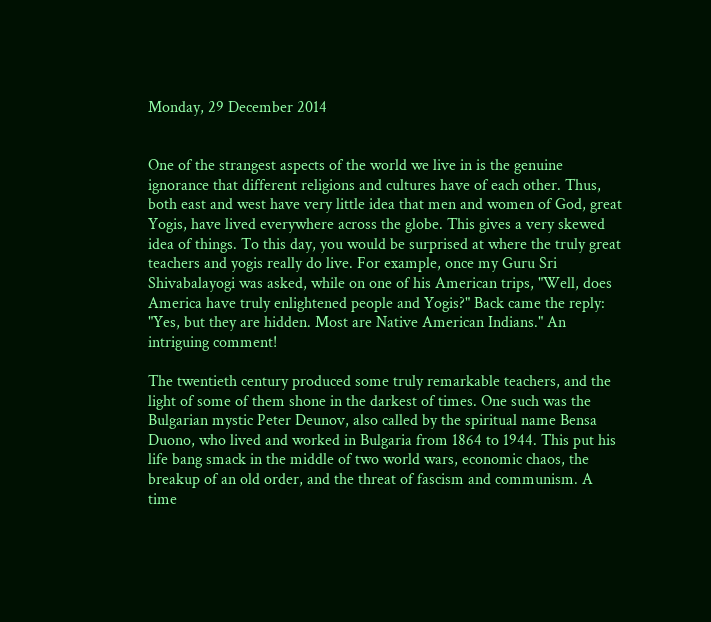Monday, 29 December 2014


One of the strangest aspects of the world we live in is the genuine ignorance that different religions and cultures have of each other. Thus, both east and west have very little idea that men and women of God, great Yogis, have lived everywhere across the globe. This gives a very skewed idea of things. To this day, you would be surprised at where the truly great teachers and yogis really do live. For example, once my Guru Sri Shivabalayogi was asked, while on one of his American trips, "Well, does America have truly enlightened people and Yogis?" Back came the reply: "Yes, but they are hidden. Most are Native American Indians." An intriguing comment!

The twentieth century produced some truly remarkable teachers, and the light of some of them shone in the darkest of times. One such was the Bulgarian mystic Peter Deunov, also called by the spiritual name Bensa Duono, who lived and worked in Bulgaria from 1864 to 1944. This put his life bang smack in the middle of two world wars, economic chaos, the breakup of an old order, and the threat of fascism and communism. A time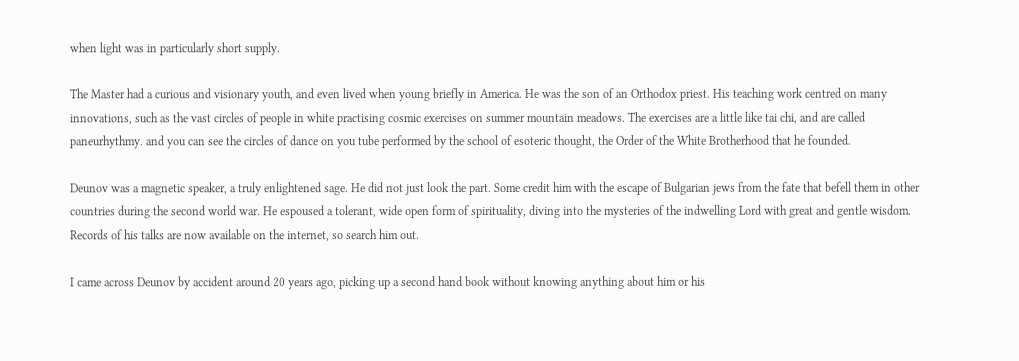when light was in particularly short supply.

The Master had a curious and visionary youth, and even lived when young briefly in America. He was the son of an Orthodox priest. His teaching work centred on many innovations, such as the vast circles of people in white practising cosmic exercises on summer mountain meadows. The exercises are a little like tai chi, and are called paneurhythmy. and you can see the circles of dance on you tube performed by the school of esoteric thought, the Order of the White Brotherhood that he founded.

Deunov was a magnetic speaker, a truly enlightened sage. He did not just look the part. Some credit him with the escape of Bulgarian jews from the fate that befell them in other countries during the second world war. He espoused a tolerant, wide open form of spirituality, diving into the mysteries of the indwelling Lord with great and gentle wisdom. Records of his talks are now available on the internet, so search him out.

I came across Deunov by accident around 20 years ago, picking up a second hand book without knowing anything about him or his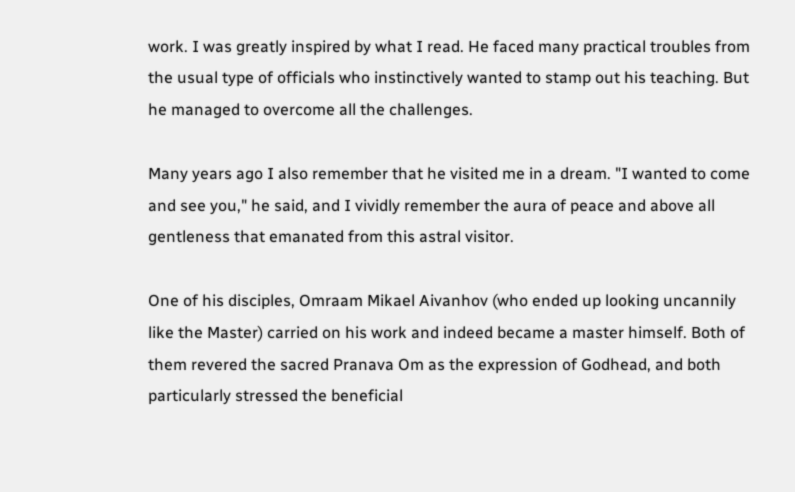work. I was greatly inspired by what I read. He faced many practical troubles from the usual type of officials who instinctively wanted to stamp out his teaching. But he managed to overcome all the challenges.

Many years ago I also remember that he visited me in a dream. "I wanted to come and see you," he said, and I vividly remember the aura of peace and above all gentleness that emanated from this astral visitor.

One of his disciples, Omraam Mikael Aivanhov (who ended up looking uncannily like the Master) carried on his work and indeed became a master himself. Both of them revered the sacred Pranava Om as the expression of Godhead, and both particularly stressed the beneficial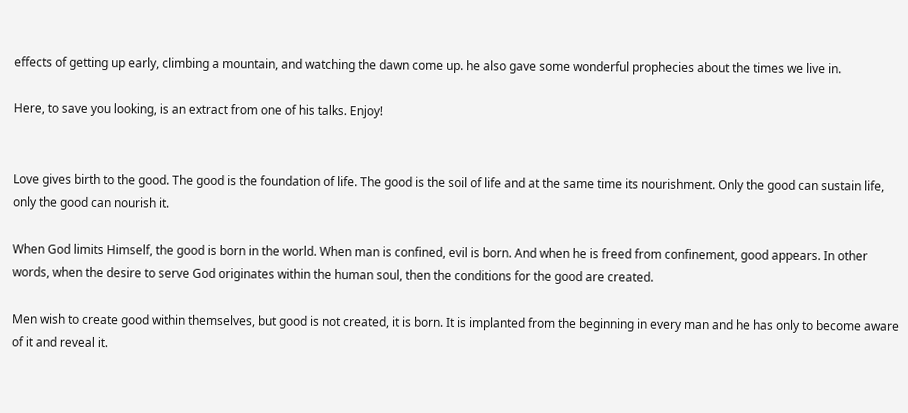effects of getting up early, climbing a mountain, and watching the dawn come up. he also gave some wonderful prophecies about the times we live in.

Here, to save you looking, is an extract from one of his talks. Enjoy!


Love gives birth to the good. The good is the foundation of life. The good is the soil of life and at the same time its nourishment. Only the good can sustain life, only the good can nourish it.

When God limits Himself, the good is born in the world. When man is confined, evil is born. And when he is freed from confinement, good appears. In other words, when the desire to serve God originates within the human soul, then the conditions for the good are created.

Men wish to create good within themselves, but good is not created, it is born. It is implanted from the beginning in every man and he has only to become aware of it and reveal it.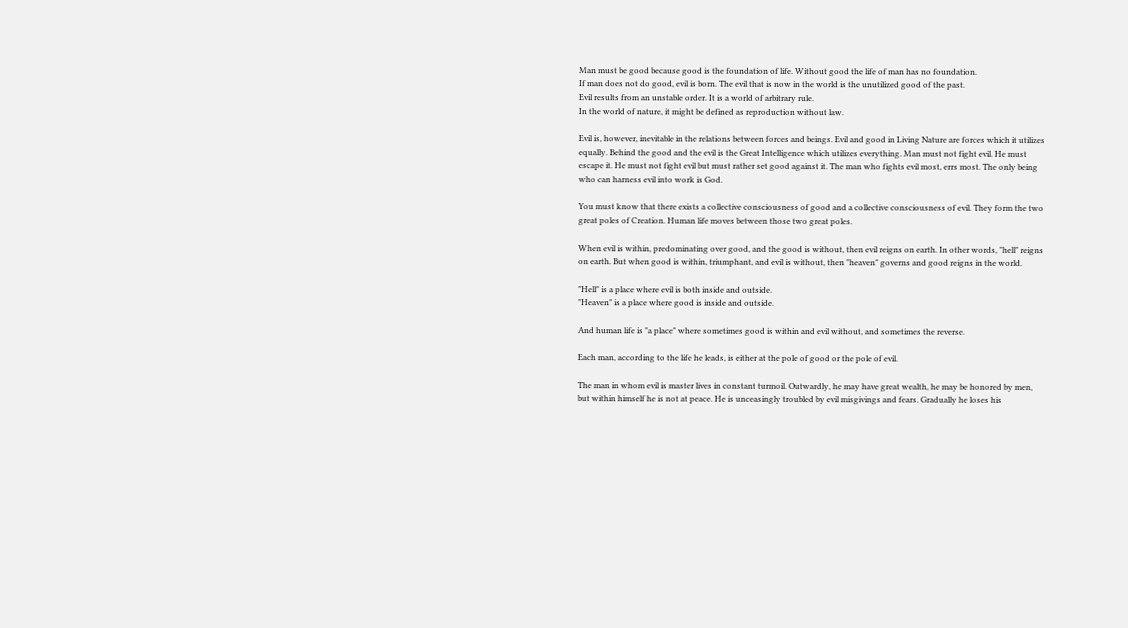Man must be good because good is the foundation of life. Without good the life of man has no foundation.
If man does not do good, evil is born. The evil that is now in the world is the unutilized good of the past.
Evil results from an unstable order. It is a world of arbitrary rule.
In the world of nature, it might be defined as reproduction without law.

Evil is, however, inevitable in the relations between forces and beings. Evil and good in Living Nature are forces which it utilizes equally. Behind the good and the evil is the Great Intelligence which utilizes everything. Man must not fight evil. He must escape it. He must not fight evil but must rather set good against it. The man who fights evil most, errs most. The only being who can harness evil into work is God.

You must know that there exists a collective consciousness of good and a collective consciousness of evil. They form the two great poles of Creation. Human life moves between those two great poles.

When evil is within, predominating over good, and the good is without, then evil reigns on earth. In other words, "hell" reigns on earth. But when good is within, triumphant, and evil is without, then "heaven" governs and good reigns in the world.

"Hell" is a place where evil is both inside and outside.
"Heaven" is a place where good is inside and outside.

And human life is "a place" where sometimes good is within and evil without, and sometimes the reverse.

Each man, according to the life he leads, is either at the pole of good or the pole of evil.

The man in whom evil is master lives in constant turmoil. Outwardly, he may have great wealth, he may be honored by men, but within himself he is not at peace. He is unceasingly troubled by evil misgivings and fears. Gradually he loses his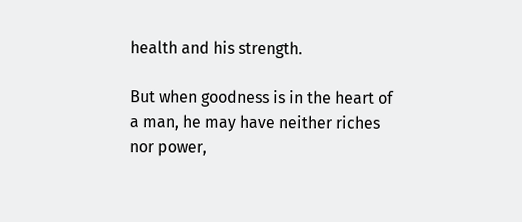health and his strength.

But when goodness is in the heart of a man, he may have neither riches nor power,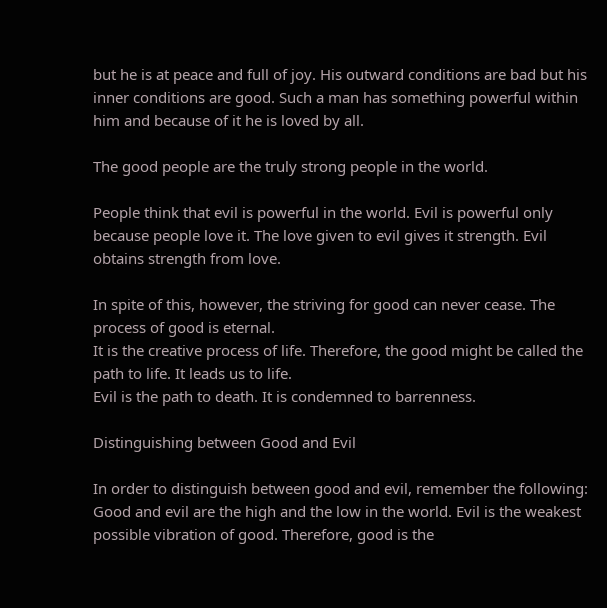but he is at peace and full of joy. His outward conditions are bad but his inner conditions are good. Such a man has something powerful within him and because of it he is loved by all.

The good people are the truly strong people in the world.

People think that evil is powerful in the world. Evil is powerful only because people love it. The love given to evil gives it strength. Evil obtains strength from love.

In spite of this, however, the striving for good can never cease. The process of good is eternal.
It is the creative process of life. Therefore, the good might be called the path to life. It leads us to life.
Evil is the path to death. It is condemned to barrenness.

Distinguishing between Good and Evil

In order to distinguish between good and evil, remember the following:
Good and evil are the high and the low in the world. Evil is the weakest possible vibration of good. Therefore, good is the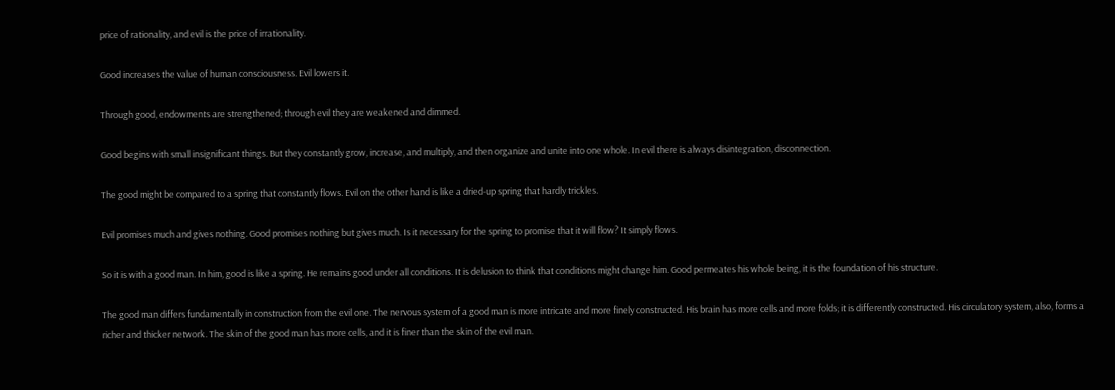price of rationality, and evil is the price of irrationality.

Good increases the value of human consciousness. Evil lowers it.

Through good, endowments are strengthened; through evil they are weakened and dimmed.

Good begins with small insignificant things. But they constantly grow, increase, and multiply, and then organize and unite into one whole. In evil there is always disintegration, disconnection.

The good might be compared to a spring that constantly flows. Evil on the other hand is like a dried-up spring that hardly trickles.

Evil promises much and gives nothing. Good promises nothing but gives much. Is it necessary for the spring to promise that it will flow? It simply flows.

So it is with a good man. In him, good is like a spring. He remains good under all conditions. It is delusion to think that conditions might change him. Good permeates his whole being, it is the foundation of his structure.

The good man differs fundamentally in construction from the evil one. The nervous system of a good man is more intricate and more finely constructed. His brain has more cells and more folds; it is differently constructed. His circulatory system, also, forms a richer and thicker network. The skin of the good man has more cells, and it is finer than the skin of the evil man.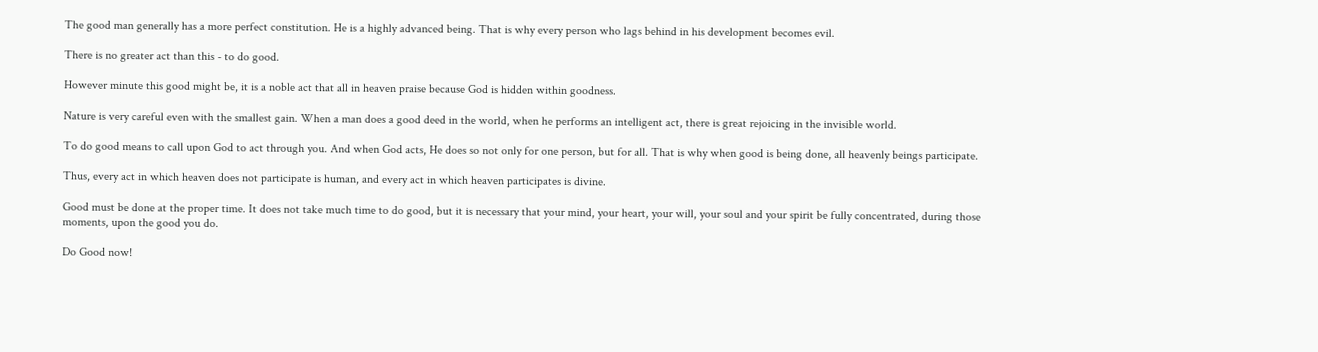The good man generally has a more perfect constitution. He is a highly advanced being. That is why every person who lags behind in his development becomes evil.

There is no greater act than this - to do good.

However minute this good might be, it is a noble act that all in heaven praise because God is hidden within goodness.

Nature is very careful even with the smallest gain. When a man does a good deed in the world, when he performs an intelligent act, there is great rejoicing in the invisible world.

To do good means to call upon God to act through you. And when God acts, He does so not only for one person, but for all. That is why when good is being done, all heavenly beings participate.

Thus, every act in which heaven does not participate is human, and every act in which heaven participates is divine.

Good must be done at the proper time. It does not take much time to do good, but it is necessary that your mind, your heart, your will, your soul and your spirit be fully concentrated, during those moments, upon the good you do.

Do Good now!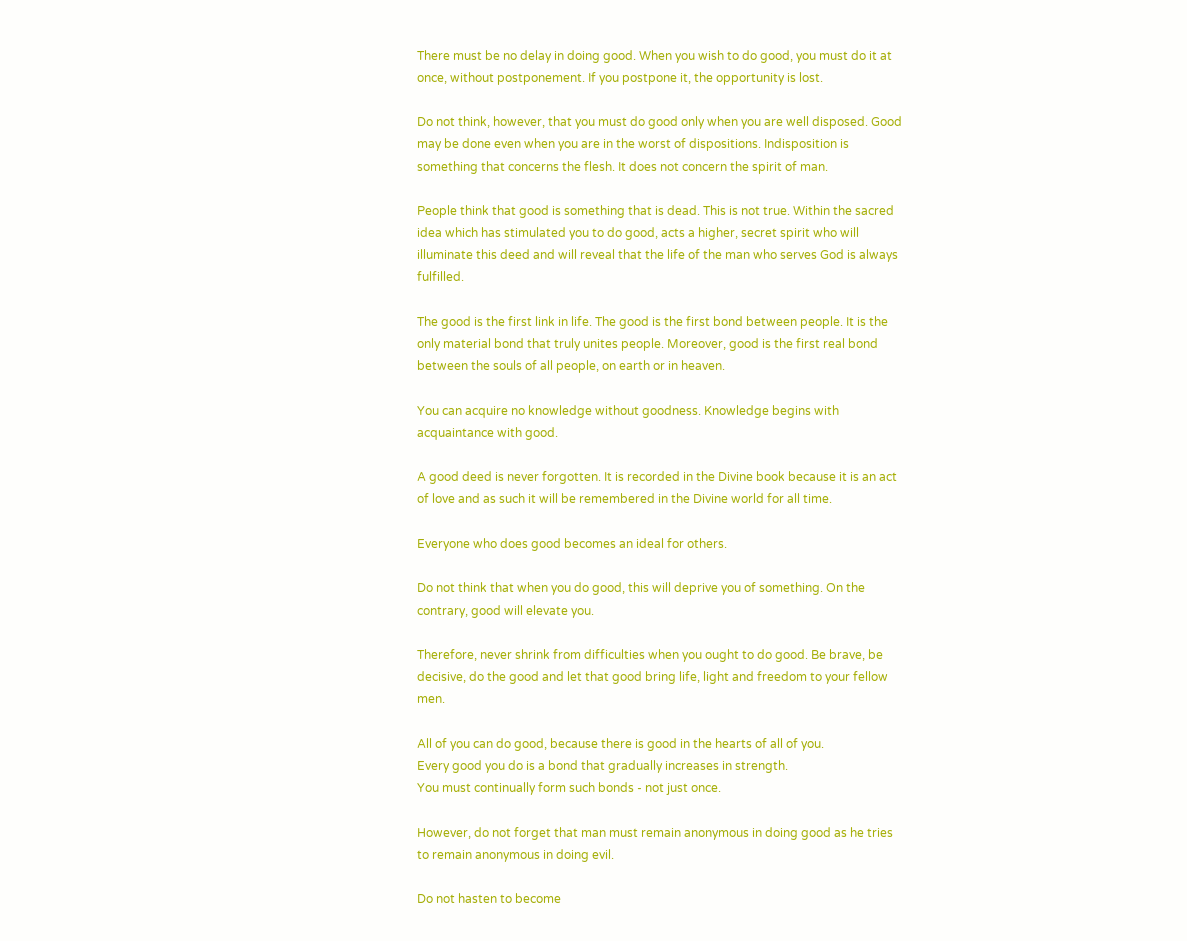There must be no delay in doing good. When you wish to do good, you must do it at once, without postponement. If you postpone it, the opportunity is lost.

Do not think, however, that you must do good only when you are well disposed. Good may be done even when you are in the worst of dispositions. Indisposition is something that concerns the flesh. It does not concern the spirit of man.

People think that good is something that is dead. This is not true. Within the sacred idea which has stimulated you to do good, acts a higher, secret spirit who will illuminate this deed and will reveal that the life of the man who serves God is always fulfilled.

The good is the first link in life. The good is the first bond between people. It is the only material bond that truly unites people. Moreover, good is the first real bond between the souls of all people, on earth or in heaven.

You can acquire no knowledge without goodness. Knowledge begins with acquaintance with good.

A good deed is never forgotten. It is recorded in the Divine book because it is an act of love and as such it will be remembered in the Divine world for all time.

Everyone who does good becomes an ideal for others.

Do not think that when you do good, this will deprive you of something. On the contrary, good will elevate you.

Therefore, never shrink from difficulties when you ought to do good. Be brave, be decisive, do the good and let that good bring life, light and freedom to your fellow men.

All of you can do good, because there is good in the hearts of all of you.
Every good you do is a bond that gradually increases in strength.
You must continually form such bonds - not just once.

However, do not forget that man must remain anonymous in doing good as he tries to remain anonymous in doing evil.

Do not hasten to become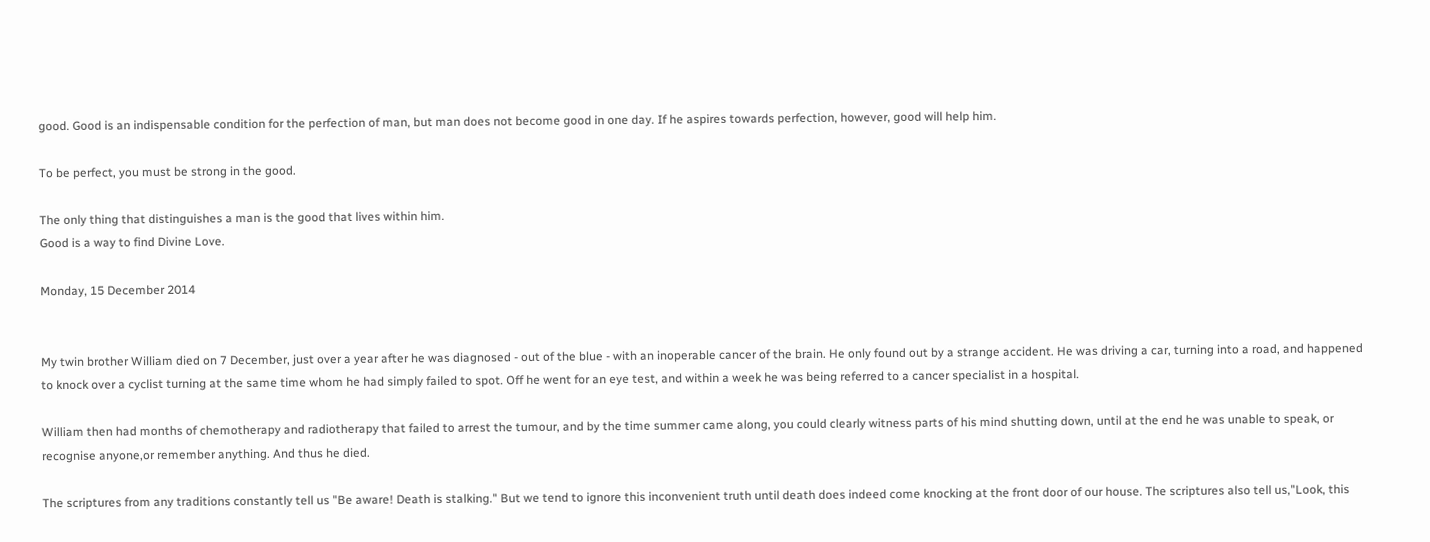good. Good is an indispensable condition for the perfection of man, but man does not become good in one day. If he aspires towards perfection, however, good will help him.

To be perfect, you must be strong in the good.

The only thing that distinguishes a man is the good that lives within him.
Good is a way to find Divine Love.

Monday, 15 December 2014


My twin brother William died on 7 December, just over a year after he was diagnosed - out of the blue - with an inoperable cancer of the brain. He only found out by a strange accident. He was driving a car, turning into a road, and happened to knock over a cyclist turning at the same time whom he had simply failed to spot. Off he went for an eye test, and within a week he was being referred to a cancer specialist in a hospital.

William then had months of chemotherapy and radiotherapy that failed to arrest the tumour, and by the time summer came along, you could clearly witness parts of his mind shutting down, until at the end he was unable to speak, or recognise anyone,or remember anything. And thus he died.

The scriptures from any traditions constantly tell us "Be aware! Death is stalking." But we tend to ignore this inconvenient truth until death does indeed come knocking at the front door of our house. The scriptures also tell us,"Look, this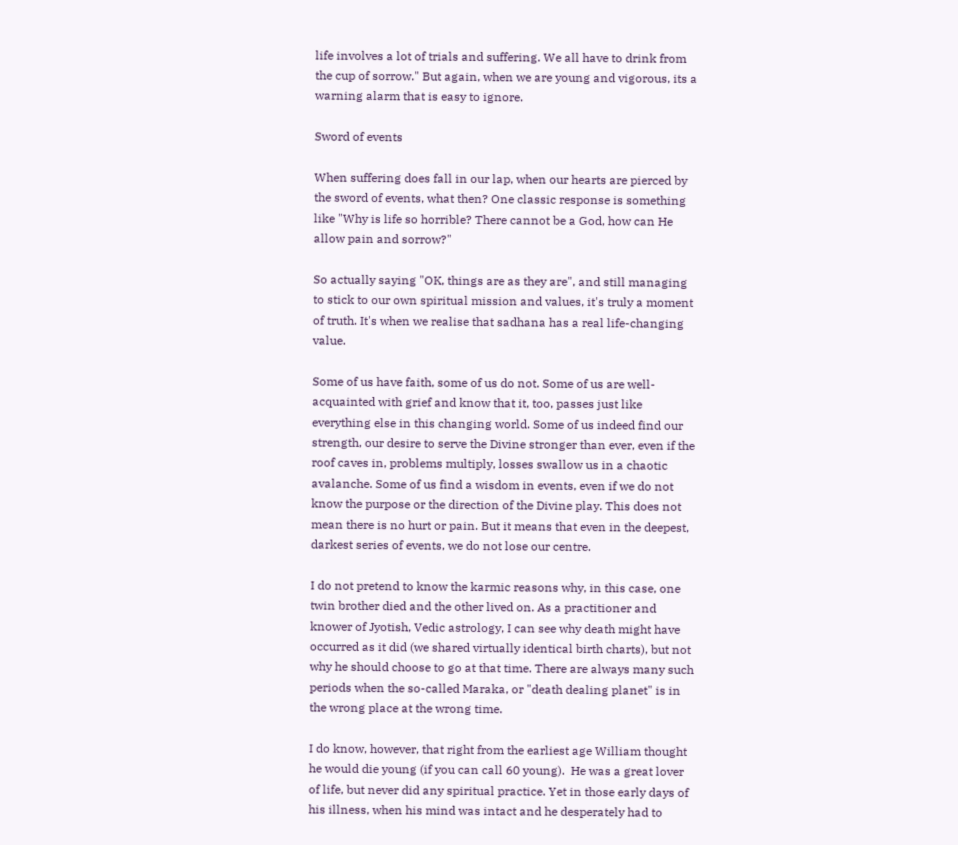life involves a lot of trials and suffering. We all have to drink from the cup of sorrow." But again, when we are young and vigorous, its a warning alarm that is easy to ignore.

Sword of events

When suffering does fall in our lap, when our hearts are pierced by the sword of events, what then? One classic response is something like "Why is life so horrible? There cannot be a God, how can He allow pain and sorrow?"

So actually saying "OK, things are as they are", and still managing to stick to our own spiritual mission and values, it's truly a moment of truth. It's when we realise that sadhana has a real life-changing value.

Some of us have faith, some of us do not. Some of us are well-acquainted with grief and know that it, too, passes just like everything else in this changing world. Some of us indeed find our strength, our desire to serve the Divine stronger than ever, even if the roof caves in, problems multiply, losses swallow us in a chaotic avalanche. Some of us find a wisdom in events, even if we do not know the purpose or the direction of the Divine play. This does not mean there is no hurt or pain. But it means that even in the deepest, darkest series of events, we do not lose our centre.

I do not pretend to know the karmic reasons why, in this case, one twin brother died and the other lived on. As a practitioner and knower of Jyotish, Vedic astrology, I can see why death might have occurred as it did (we shared virtually identical birth charts), but not why he should choose to go at that time. There are always many such periods when the so-called Maraka, or "death dealing planet" is in the wrong place at the wrong time.

I do know, however, that right from the earliest age William thought he would die young (if you can call 60 young).  He was a great lover of life, but never did any spiritual practice. Yet in those early days of his illness, when his mind was intact and he desperately had to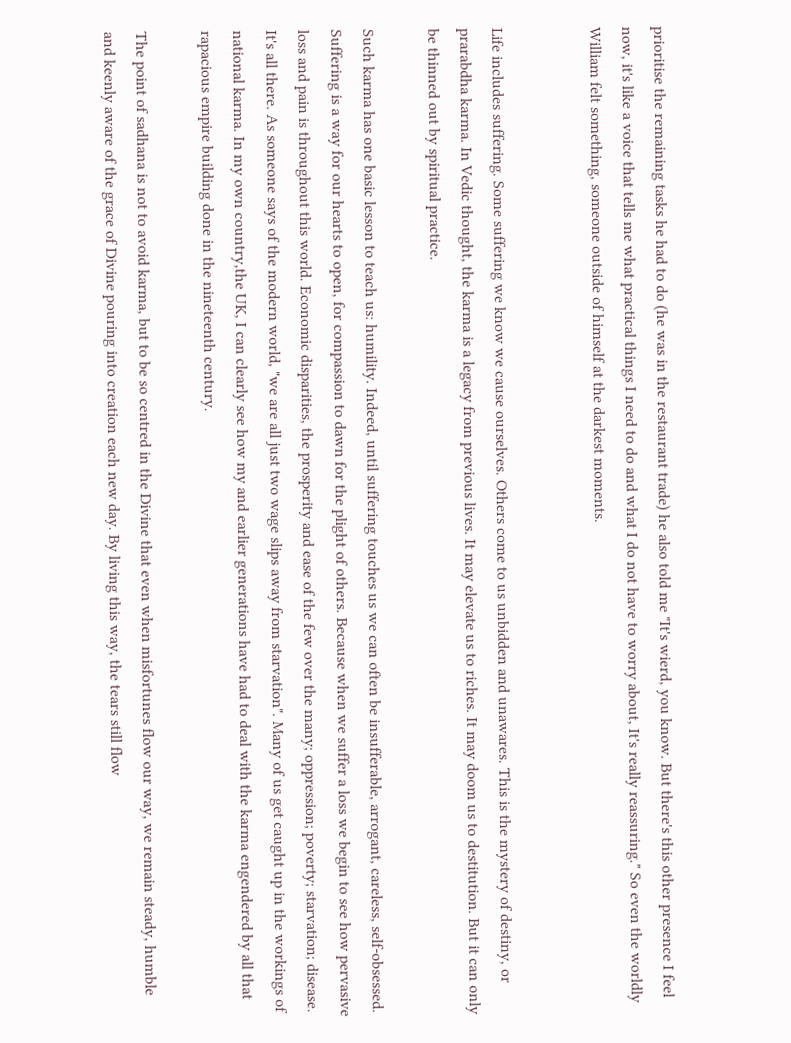prioritise the remaining tasks he had to do (he was in the restaurant trade) he also told me "It's wierd, you know. But there's this other presence I feel now, it's like a voice that tells me what practical things I need to do and what I do not have to worry about, It's really reassuring." So even the worldly William felt something, someone outside of himself at the darkest moments.


Life includes suffering. Some suffering we know we cause ourselves. Others come to us unbidden and unawares. This is the mystery of destiny, or prarabdha karma. In Vedic thought, the karma is a legacy from previous lives. It may elevate us to riches. It may doom us to destitution. But it can only be thinned out by spiritual practice.

Such karma has one basic lesson to teach us: humility. Indeed, until suffering touches us we can often be insufferable, arrogant, careless, self-obsessed. Suffering is a way for our hearts to open, for compassion to dawn for the plight of others. Because when we suffer a loss we begin to see how pervasive loss and pain is throughout this world. Economic disparities, the prosperity and ease of the few over the many; oppression; poverty; starvation; disease. It's all there. As someone says of the modern world, "we are all just two wage slips away from starvation". Many of us get caught up in the workings of national karma. In my own country,the UK, I can clearly see how my and earlier generations have had to deal with the karma engendered by all that rapacious empire building done in the nineteenth century.

The point of sadhana is not to avoid karma, but to be so centred in the Divine that even when misfortunes flow our way, we remain steady, humble and keenly aware of the grace of Divine pouring into creation each new day. By living this way, the tears still flow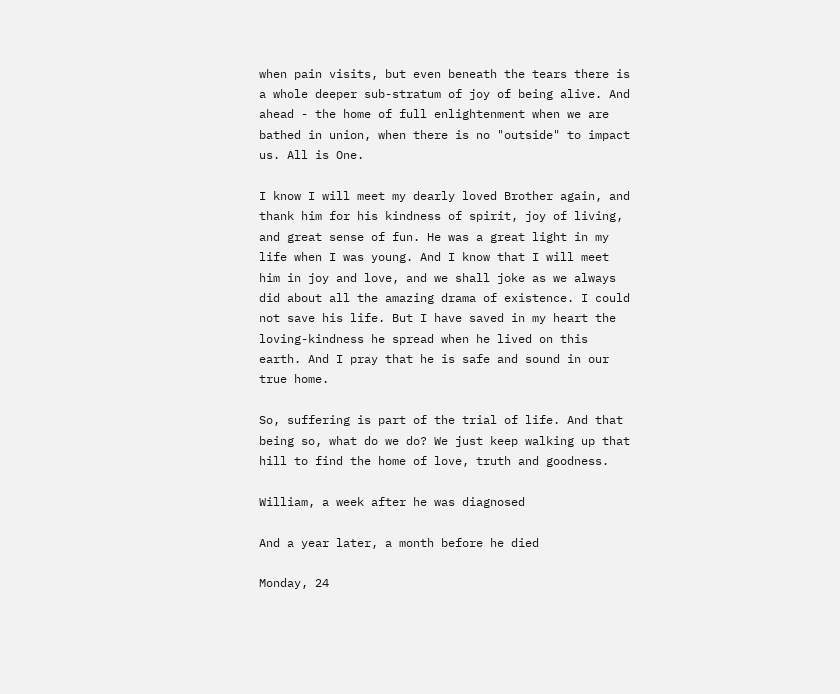when pain visits, but even beneath the tears there is a whole deeper sub-stratum of joy of being alive. And ahead - the home of full enlightenment when we are bathed in union, when there is no "outside" to impact us. All is One.

I know I will meet my dearly loved Brother again, and thank him for his kindness of spirit, joy of living, and great sense of fun. He was a great light in my life when I was young. And I know that I will meet him in joy and love, and we shall joke as we always did about all the amazing drama of existence. I could not save his life. But I have saved in my heart the loving-kindness he spread when he lived on this earth. And I pray that he is safe and sound in our true home.

So, suffering is part of the trial of life. And that being so, what do we do? We just keep walking up that hill to find the home of love, truth and goodness.

William, a week after he was diagnosed

And a year later, a month before he died

Monday, 24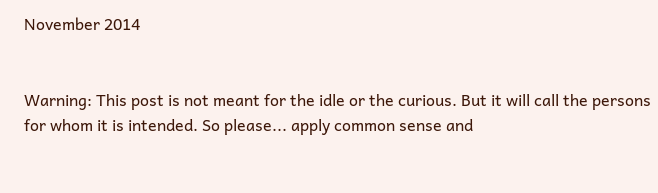November 2014


Warning: This post is not meant for the idle or the curious. But it will call the persons for whom it is intended. So please... apply common sense and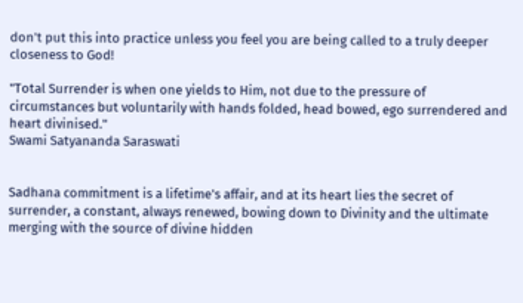don't put this into practice unless you feel you are being called to a truly deeper closeness to God!

"Total Surrender is when one yields to Him, not due to the pressure of circumstances but voluntarily with hands folded, head bowed, ego surrendered and heart divinised."
Swami Satyananda Saraswati


Sadhana commitment is a lifetime's affair, and at its heart lies the secret of surrender, a constant, always renewed, bowing down to Divinity and the ultimate merging with the source of divine hidden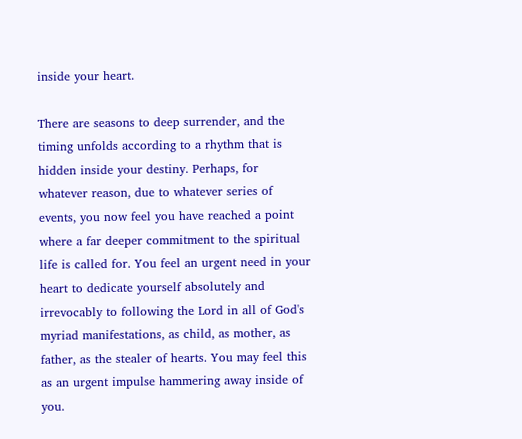inside your heart.

There are seasons to deep surrender, and the timing unfolds according to a rhythm that is hidden inside your destiny. Perhaps, for whatever reason, due to whatever series of events, you now feel you have reached a point where a far deeper commitment to the spiritual life is called for. You feel an urgent need in your heart to dedicate yourself absolutely and irrevocably to following the Lord in all of God's myriad manifestations, as child, as mother, as father, as the stealer of hearts. You may feel this as an urgent impulse hammering away inside of you.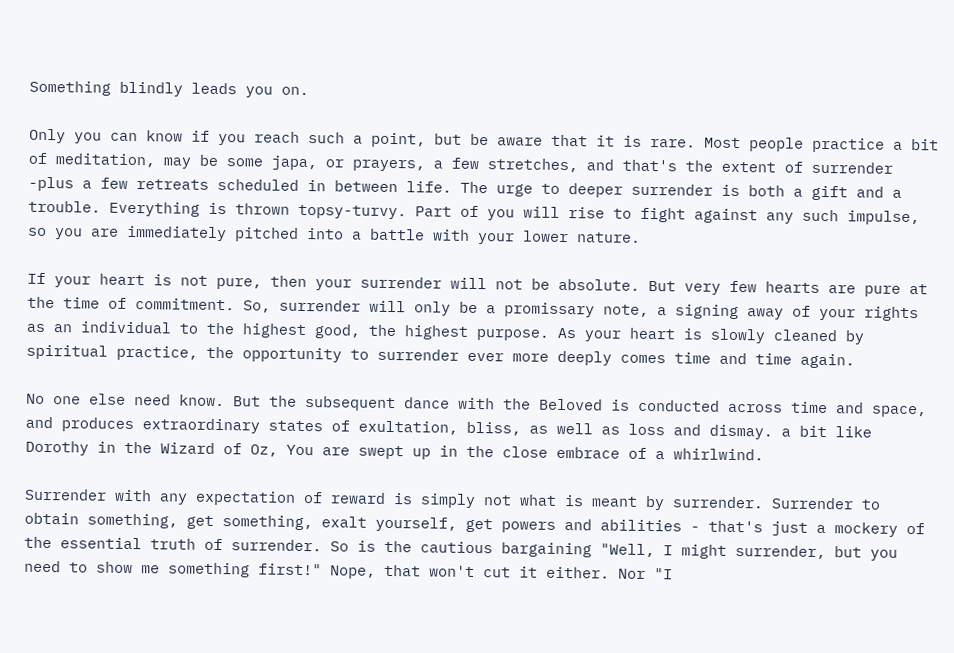Something blindly leads you on.

Only you can know if you reach such a point, but be aware that it is rare. Most people practice a bit of meditation, may be some japa, or prayers, a few stretches, and that's the extent of surrender -plus a few retreats scheduled in between life. The urge to deeper surrender is both a gift and a trouble. Everything is thrown topsy-turvy. Part of you will rise to fight against any such impulse, so you are immediately pitched into a battle with your lower nature.

If your heart is not pure, then your surrender will not be absolute. But very few hearts are pure at the time of commitment. So, surrender will only be a promissary note, a signing away of your rights as an individual to the highest good, the highest purpose. As your heart is slowly cleaned by spiritual practice, the opportunity to surrender ever more deeply comes time and time again.

No one else need know. But the subsequent dance with the Beloved is conducted across time and space, and produces extraordinary states of exultation, bliss, as well as loss and dismay. a bit like Dorothy in the Wizard of Oz, You are swept up in the close embrace of a whirlwind.

Surrender with any expectation of reward is simply not what is meant by surrender. Surrender to obtain something, get something, exalt yourself, get powers and abilities - that's just a mockery of the essential truth of surrender. So is the cautious bargaining "Well, I might surrender, but you need to show me something first!" Nope, that won't cut it either. Nor "I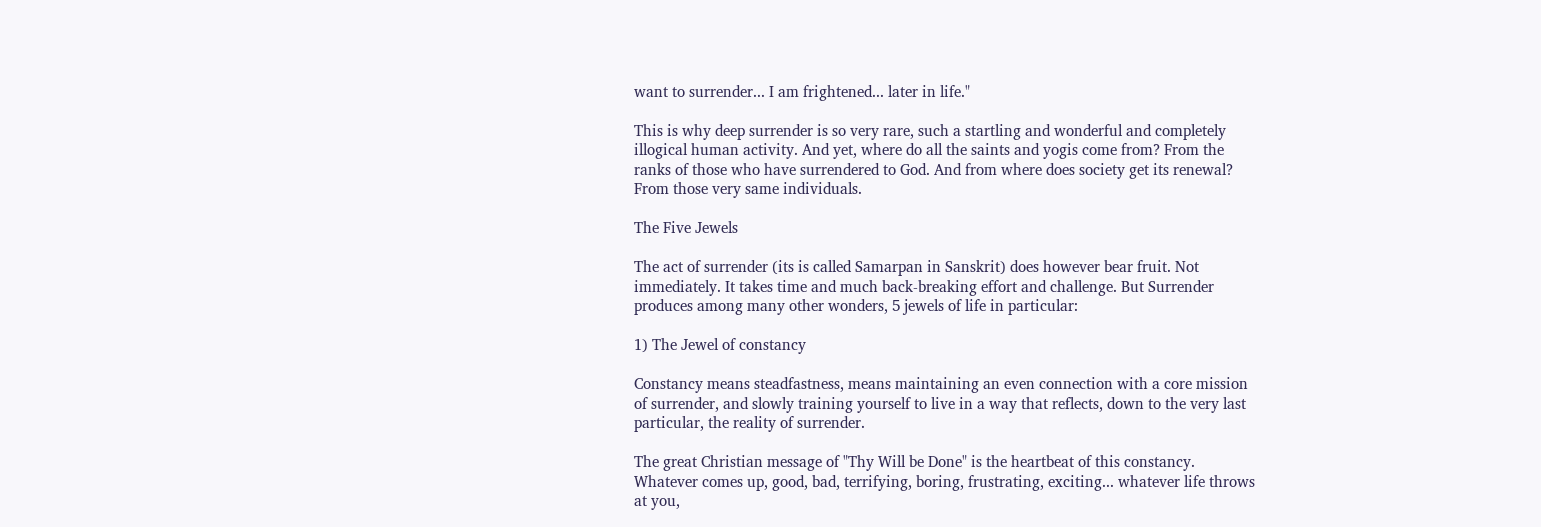want to surrender... I am frightened... later in life."

This is why deep surrender is so very rare, such a startling and wonderful and completely illogical human activity. And yet, where do all the saints and yogis come from? From the ranks of those who have surrendered to God. And from where does society get its renewal? From those very same individuals.

The Five Jewels

The act of surrender (its is called Samarpan in Sanskrit) does however bear fruit. Not immediately. It takes time and much back-breaking effort and challenge. But Surrender produces among many other wonders, 5 jewels of life in particular:

1) The Jewel of constancy

Constancy means steadfastness, means maintaining an even connection with a core mission of surrender, and slowly training yourself to live in a way that reflects, down to the very last particular, the reality of surrender.

The great Christian message of "Thy Will be Done" is the heartbeat of this constancy. Whatever comes up, good, bad, terrifying, boring, frustrating, exciting... whatever life throws at you,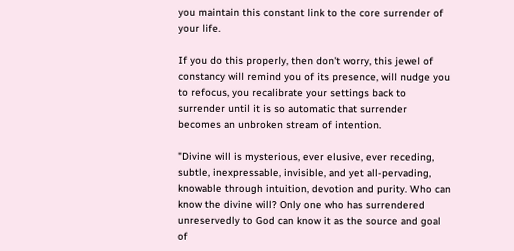you maintain this constant link to the core surrender of your life.

If you do this properly, then don't worry, this jewel of constancy will remind you of its presence, will nudge you to refocus, you recalibrate your settings back to surrender until it is so automatic that surrender becomes an unbroken stream of intention.

"Divine will is mysterious, ever elusive, ever receding, subtle, inexpressable, invisible, and yet all-pervading, knowable through intuition, devotion and purity. Who can know the divine will? Only one who has surrendered unreservedly to God can know it as the source and goal of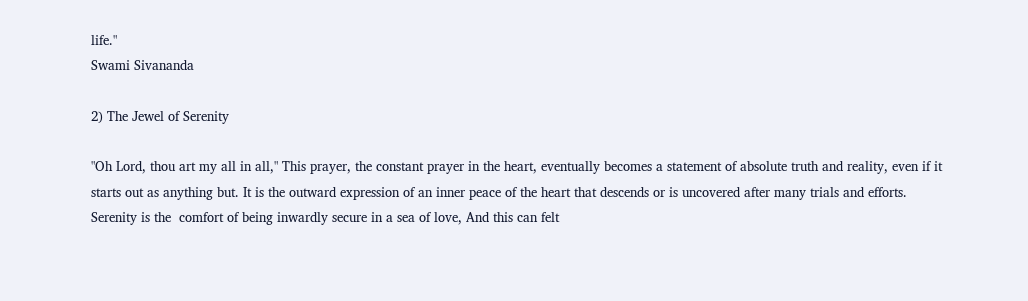life."
Swami Sivananda

2) The Jewel of Serenity

"Oh Lord, thou art my all in all," This prayer, the constant prayer in the heart, eventually becomes a statement of absolute truth and reality, even if it starts out as anything but. It is the outward expression of an inner peace of the heart that descends or is uncovered after many trials and efforts. Serenity is the  comfort of being inwardly secure in a sea of love, And this can felt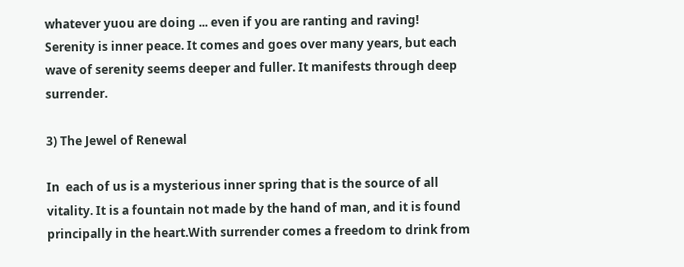whatever yuou are doing ... even if you are ranting and raving! Serenity is inner peace. It comes and goes over many years, but each wave of serenity seems deeper and fuller. It manifests through deep surrender.

3) The Jewel of Renewal

In  each of us is a mysterious inner spring that is the source of all vitality. It is a fountain not made by the hand of man, and it is found principally in the heart.With surrender comes a freedom to drink from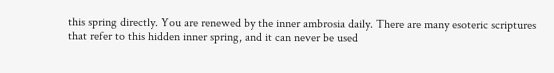this spring directly. You are renewed by the inner ambrosia daily. There are many esoteric scriptures that refer to this hidden inner spring, and it can never be used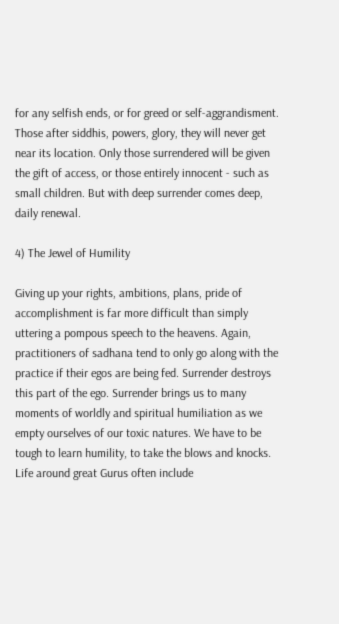for any selfish ends, or for greed or self-aggrandisment. Those after siddhis, powers, glory, they will never get near its location. Only those surrendered will be given the gift of access, or those entirely innocent - such as small children. But with deep surrender comes deep, daily renewal.

4) The Jewel of Humility

Giving up your rights, ambitions, plans, pride of accomplishment is far more difficult than simply uttering a pompous speech to the heavens. Again, practitioners of sadhana tend to only go along with the practice if their egos are being fed. Surrender destroys this part of the ego. Surrender brings us to many moments of worldly and spiritual humiliation as we empty ourselves of our toxic natures. We have to be tough to learn humility, to take the blows and knocks. Life around great Gurus often include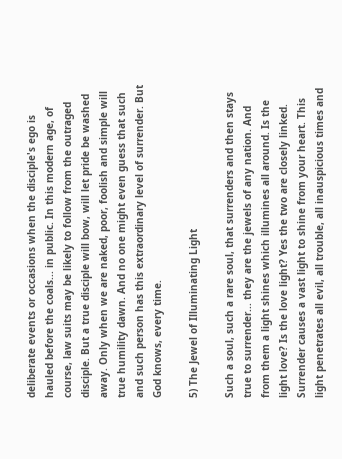deliberate events or occasions when the disciple's ego is hauled before the coals... in public. In this modern age, of course, law suits may be likely to follow from the outraged disciple. But a true disciple will bow, will let pride be washed away. Only when we are naked, poor, foolish and simple will true humility dawn. And no one might even guess that such and such person has this extraordinary level of surrender. But God knows, every time.

5) The Jewel of Illuminating Light

Such a soul, such a rare soul, that surrenders and then stays true to surrender... they are the jewels of any nation. And from them a light shines which illumines all around. Is the light love? Is the love light? Yes the two are closely linked. Surrender causes a vast light to shine from your heart. This light penetrates all evil, all trouble, all inauspicious times and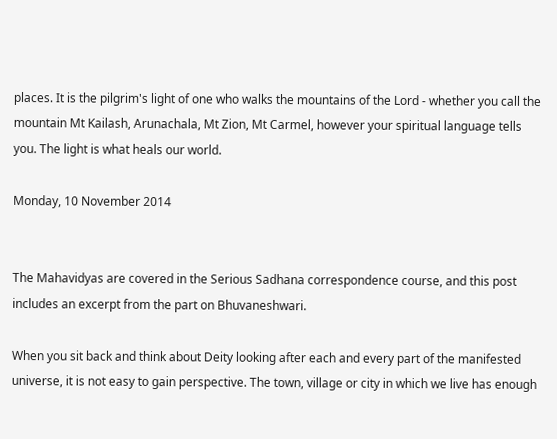places. It is the pilgrim's light of one who walks the mountains of the Lord - whether you call the mountain Mt Kailash, Arunachala, Mt Zion, Mt Carmel, however your spiritual language tells you. The light is what heals our world.

Monday, 10 November 2014


The Mahavidyas are covered in the Serious Sadhana correspondence course, and this post includes an excerpt from the part on Bhuvaneshwari.

When you sit back and think about Deity looking after each and every part of the manifested universe, it is not easy to gain perspective. The town, village or city in which we live has enough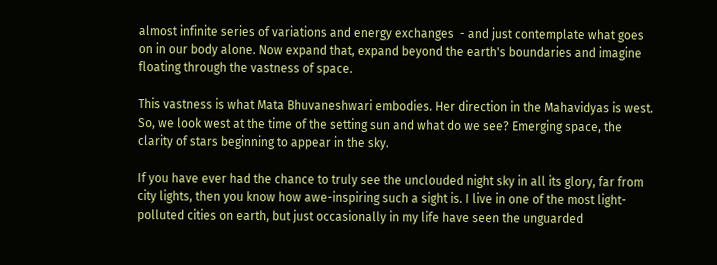almost infinite series of variations and energy exchanges  - and just contemplate what goes on in our body alone. Now expand that, expand beyond the earth's boundaries and imagine floating through the vastness of space.

This vastness is what Mata Bhuvaneshwari embodies. Her direction in the Mahavidyas is west. So, we look west at the time of the setting sun and what do we see? Emerging space, the clarity of stars beginning to appear in the sky.

If you have ever had the chance to truly see the unclouded night sky in all its glory, far from city lights, then you know how awe-inspiring such a sight is. I live in one of the most light-polluted cities on earth, but just occasionally in my life have seen the unguarded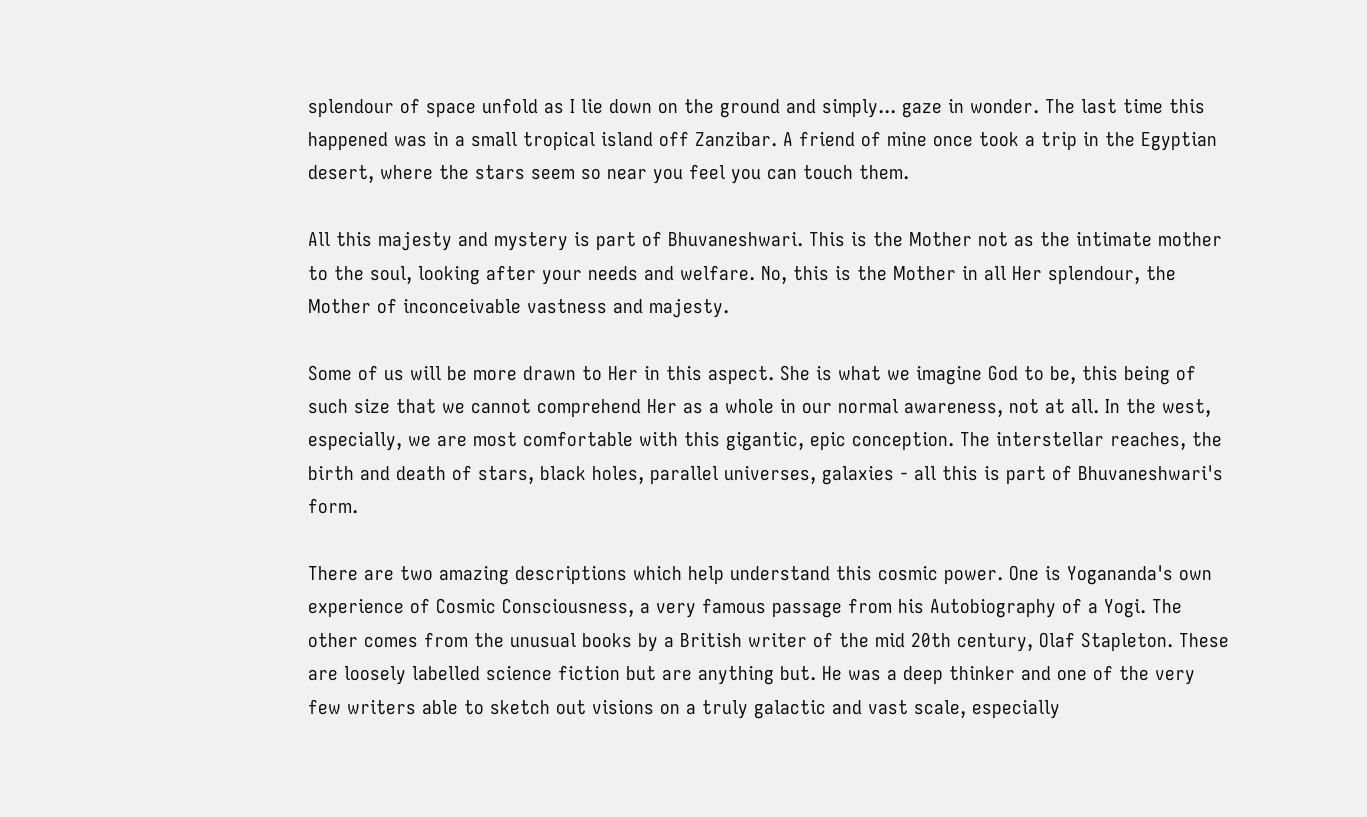splendour of space unfold as I lie down on the ground and simply... gaze in wonder. The last time this happened was in a small tropical island off Zanzibar. A friend of mine once took a trip in the Egyptian desert, where the stars seem so near you feel you can touch them.

All this majesty and mystery is part of Bhuvaneshwari. This is the Mother not as the intimate mother to the soul, looking after your needs and welfare. No, this is the Mother in all Her splendour, the Mother of inconceivable vastness and majesty.

Some of us will be more drawn to Her in this aspect. She is what we imagine God to be, this being of such size that we cannot comprehend Her as a whole in our normal awareness, not at all. In the west, especially, we are most comfortable with this gigantic, epic conception. The interstellar reaches, the birth and death of stars, black holes, parallel universes, galaxies - all this is part of Bhuvaneshwari's form.

There are two amazing descriptions which help understand this cosmic power. One is Yogananda's own experience of Cosmic Consciousness, a very famous passage from his Autobiography of a Yogi. The other comes from the unusual books by a British writer of the mid 20th century, Olaf Stapleton. These are loosely labelled science fiction but are anything but. He was a deep thinker and one of the very few writers able to sketch out visions on a truly galactic and vast scale, especially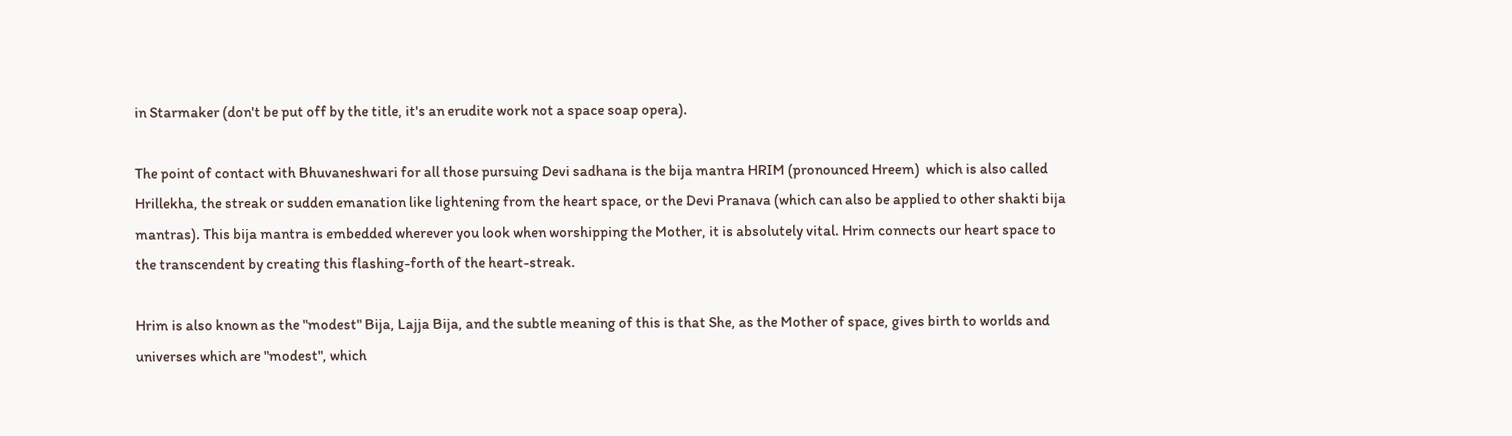in Starmaker (don't be put off by the title, it's an erudite work not a space soap opera).

The point of contact with Bhuvaneshwari for all those pursuing Devi sadhana is the bija mantra HRIM (pronounced Hreem)  which is also called Hrillekha, the streak or sudden emanation like lightening from the heart space, or the Devi Pranava (which can also be applied to other shakti bija mantras). This bija mantra is embedded wherever you look when worshipping the Mother, it is absolutely vital. Hrim connects our heart space to the transcendent by creating this flashing-forth of the heart-streak.

Hrim is also known as the "modest" Bija, Lajja Bija, and the subtle meaning of this is that She, as the Mother of space, gives birth to worlds and universes which are "modest", which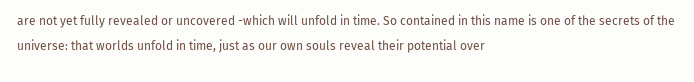are not yet fully revealed or uncovered -which will unfold in time. So contained in this name is one of the secrets of the universe: that worlds unfold in time, just as our own souls reveal their potential over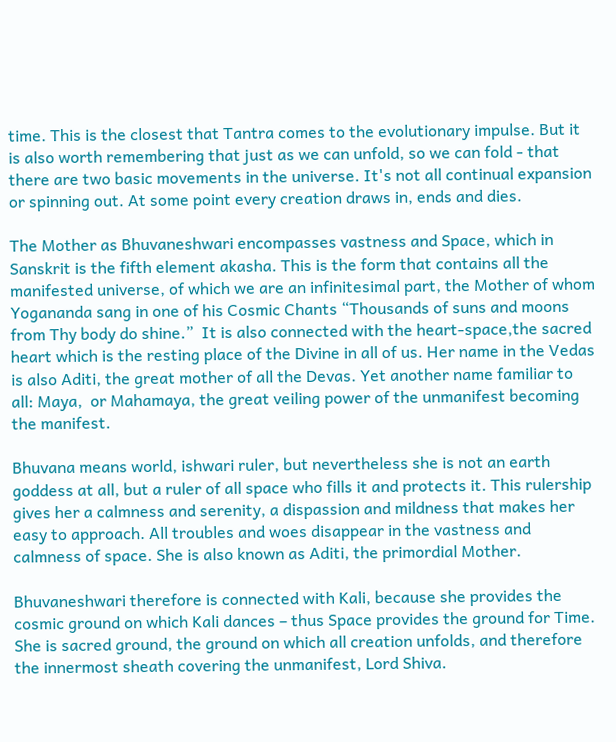time. This is the closest that Tantra comes to the evolutionary impulse. But it is also worth remembering that just as we can unfold, so we can fold - that there are two basic movements in the universe. It's not all continual expansion or spinning out. At some point every creation draws in, ends and dies.

The Mother as Bhuvaneshwari encompasses vastness and Space, which in Sanskrit is the fifth element akasha. This is the form that contains all the manifested universe, of which we are an infinitesimal part, the Mother of whom Yogananda sang in one of his Cosmic Chants “Thousands of suns and moons from Thy body do shine.”  It is also connected with the heart-space,the sacred heart which is the resting place of the Divine in all of us. Her name in the Vedas is also Aditi, the great mother of all the Devas. Yet another name familiar to all: Maya,  or Mahamaya, the great veiling power of the unmanifest becoming the manifest.

Bhuvana means world, ishwari ruler, but nevertheless she is not an earth goddess at all, but a ruler of all space who fills it and protects it. This rulership gives her a calmness and serenity, a dispassion and mildness that makes her easy to approach. All troubles and woes disappear in the vastness and calmness of space. She is also known as Aditi, the primordial Mother.

Bhuvaneshwari therefore is connected with Kali, because she provides the cosmic ground on which Kali dances – thus Space provides the ground for Time. She is sacred ground, the ground on which all creation unfolds, and therefore the innermost sheath covering the unmanifest, Lord Shiva.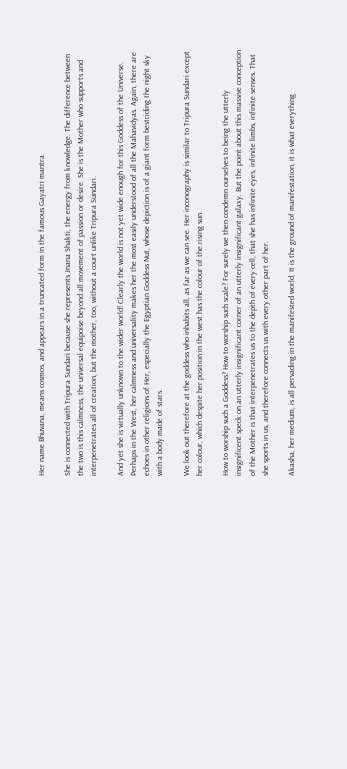Her name Bhuvana, means cosmos, and appears in a truncated form in the famous Gayatri mantra.

She is connected with Tripura Sundari because she represents Jnana Shakti, the energy from knowledge. The difference between the two is this calmness, the universal equipoise beyond all movement of passion or desire. She is the Mother who supports and interpenetrates all of creation, but the mother, too, without a court unlike Tripura Sundari.

And yet she is virtually unknown to the wider world! Clearly the world is not yet wide enough for this Goddess of the Universe. Perhaps in the West, her calmness and universality makes her the most easily understood of all the Mahavidyas. Again, there are echoes in other religions of Her, especially the Egyptian Goddess Nut, whose depiction is of a giant form bestriding the night sky with a body made of stars.

We look out therefore at the goddess who inhabits all, as far as we can see. Her inconography is similar to Tripura Sundari except her colour, which despite her position in the west has the colour of the rising sun.

How to worship such a Goddess? How to worship such scale? For surely we then condemn ourselves to being the utterly insignificent speck on an utterly insignificant corner of an utterly insignificant galaxy. But the point about this massive conception of the Mother is that interpenetrates us to the depth of every cell, that she has infinite eyes, infinite limbs, infinite senses. That she sports in us, and therefore connects us with every other part of her.

Akasha, her medium, is all pervading in the manifested world. It is the ground of manifestation, it is what everything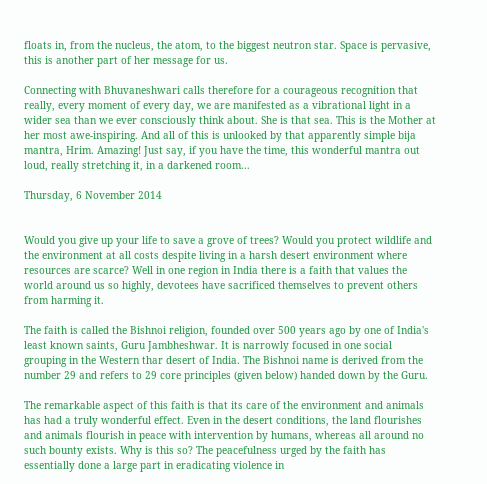floats in, from the nucleus, the atom, to the biggest neutron star. Space is pervasive, this is another part of her message for us.

Connecting with Bhuvaneshwari calls therefore for a courageous recognition that really, every moment of every day, we are manifested as a vibrational light in a wider sea than we ever consciously think about. She is that sea. This is the Mother at her most awe-inspiring. And all of this is unlooked by that apparently simple bija mantra, Hrim. Amazing! Just say, if you have the time, this wonderful mantra out loud, really stretching it, in a darkened room...

Thursday, 6 November 2014


Would you give up your life to save a grove of trees? Would you protect wildlife and the environment at all costs despite living in a harsh desert environment where resources are scarce? Well in one region in India there is a faith that values the world around us so highly, devotees have sacrificed themselves to prevent others from harming it.

The faith is called the Bishnoi religion, founded over 500 years ago by one of India's least known saints, Guru Jambheshwar. It is narrowly focused in one social grouping in the Western thar desert of India. The Bishnoi name is derived from the number 29 and refers to 29 core principles (given below) handed down by the Guru.

The remarkable aspect of this faith is that its care of the environment and animals has had a truly wonderful effect. Even in the desert conditions, the land flourishes and animals flourish in peace with intervention by humans, whereas all around no such bounty exists. Why is this so? The peacefulness urged by the faith has essentially done a large part in eradicating violence in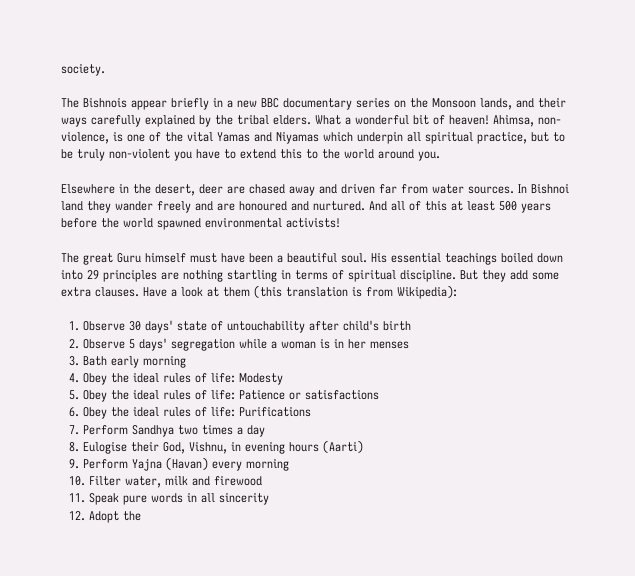society.

The Bishnois appear briefly in a new BBC documentary series on the Monsoon lands, and their ways carefully explained by the tribal elders. What a wonderful bit of heaven! Ahimsa, non-violence, is one of the vital Yamas and Niyamas which underpin all spiritual practice, but to be truly non-violent you have to extend this to the world around you.

Elsewhere in the desert, deer are chased away and driven far from water sources. In Bishnoi land they wander freely and are honoured and nurtured. And all of this at least 500 years before the world spawned environmental activists!

The great Guru himself must have been a beautiful soul. His essential teachings boiled down into 29 principles are nothing startling in terms of spiritual discipline. But they add some extra clauses. Have a look at them (this translation is from Wikipedia):

  1. Observe 30 days' state of untouchability after child's birth
  2. Observe 5 days' segregation while a woman is in her menses
  3. Bath early morning
  4. Obey the ideal rules of life: Modesty
  5. Obey the ideal rules of life: Patience or satisfactions
  6. Obey the ideal rules of life: Purifications
  7. Perform Sandhya two times a day
  8. Eulogise their God, Vishnu, in evening hours (Aarti)
  9. Perform Yajna (Havan) every morning
  10. Filter water, milk and firewood
  11. Speak pure words in all sincerity
  12. Adopt the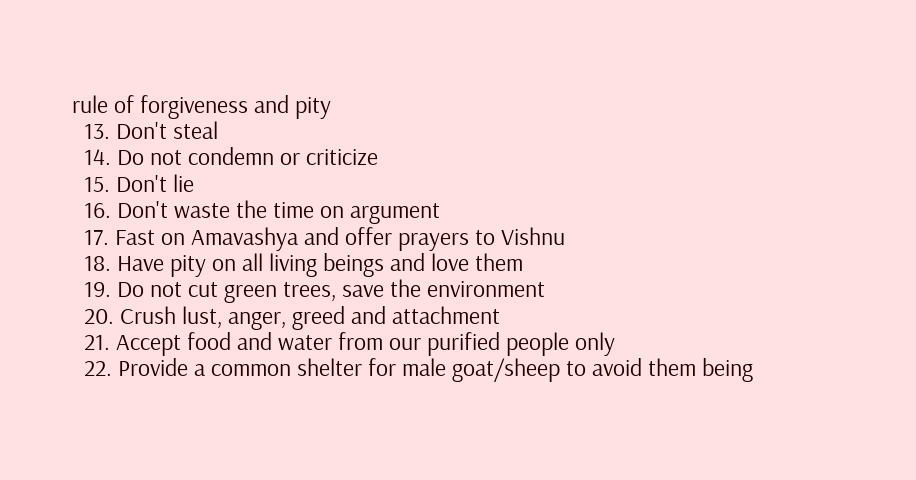rule of forgiveness and pity
  13. Don't steal
  14. Do not condemn or criticize
  15. Don't lie
  16. Don't waste the time on argument
  17. Fast on Amavashya and offer prayers to Vishnu
  18. Have pity on all living beings and love them
  19. Do not cut green trees, save the environment
  20. Crush lust, anger, greed and attachment
  21. Accept food and water from our purified people only
  22. Provide a common shelter for male goat/sheep to avoid them being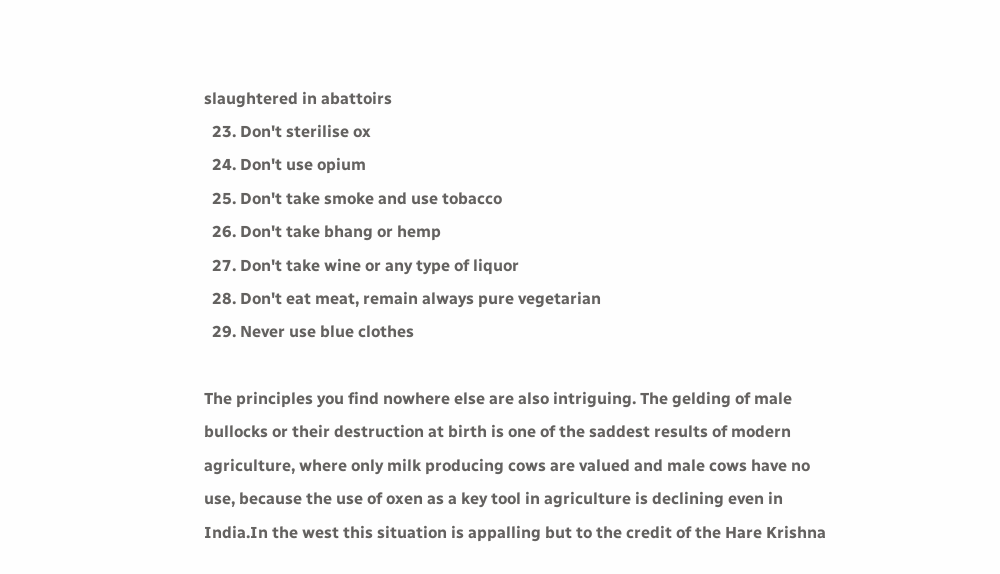slaughtered in abattoirs
  23. Don't sterilise ox
  24. Don't use opium
  25. Don't take smoke and use tobacco
  26. Don't take bhang or hemp
  27. Don't take wine or any type of liquor
  28. Don't eat meat, remain always pure vegetarian
  29. Never use blue clothes

The principles you find nowhere else are also intriguing. The gelding of male bullocks or their destruction at birth is one of the saddest results of modern agriculture, where only milk producing cows are valued and male cows have no use, because the use of oxen as a key tool in agriculture is declining even in India.In the west this situation is appalling but to the credit of the Hare Krishna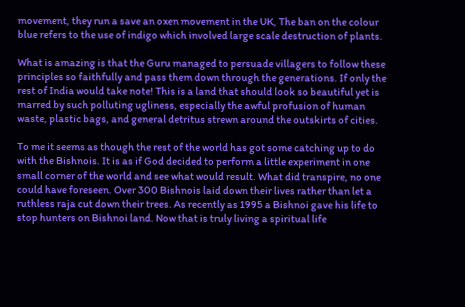movement, they run a save an oxen movement in the UK, The ban on the colour blue refers to the use of indigo which involved large scale destruction of plants.

What is amazing is that the Guru managed to persuade villagers to follow these principles so faithfully and pass them down through the generations. If only the rest of India would take note! This is a land that should look so beautiful yet is marred by such polluting ugliness, especially the awful profusion of human waste, plastic bags, and general detritus strewn around the outskirts of cities.

To me it seems as though the rest of the world has got some catching up to do with the Bishnois. It is as if God decided to perform a little experiment in one small corner of the world and see what would result. What did transpire, no one could have foreseen. Over 300 Bishnois laid down their lives rather than let a ruthless raja cut down their trees. As recently as 1995 a Bishnoi gave his life to stop hunters on Bishnoi land. Now that is truly living a spiritual life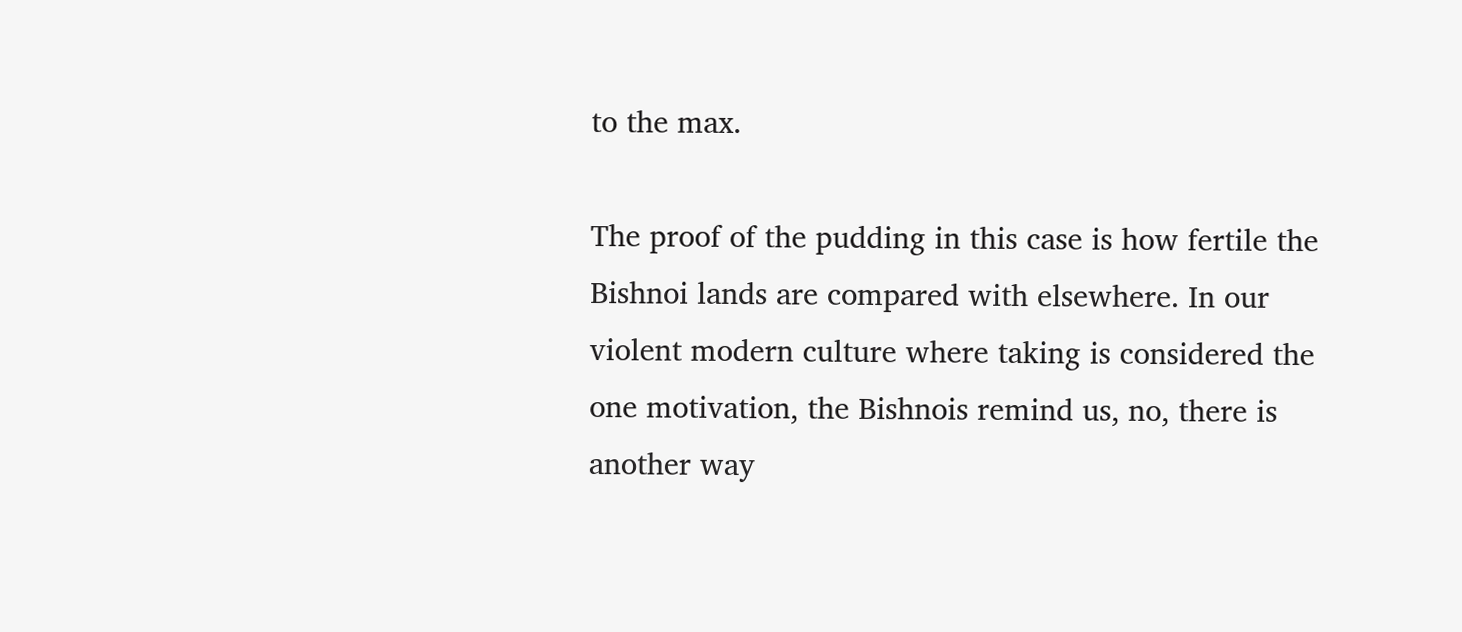to the max.

The proof of the pudding in this case is how fertile the Bishnoi lands are compared with elsewhere. In our violent modern culture where taking is considered the one motivation, the Bishnois remind us, no, there is another way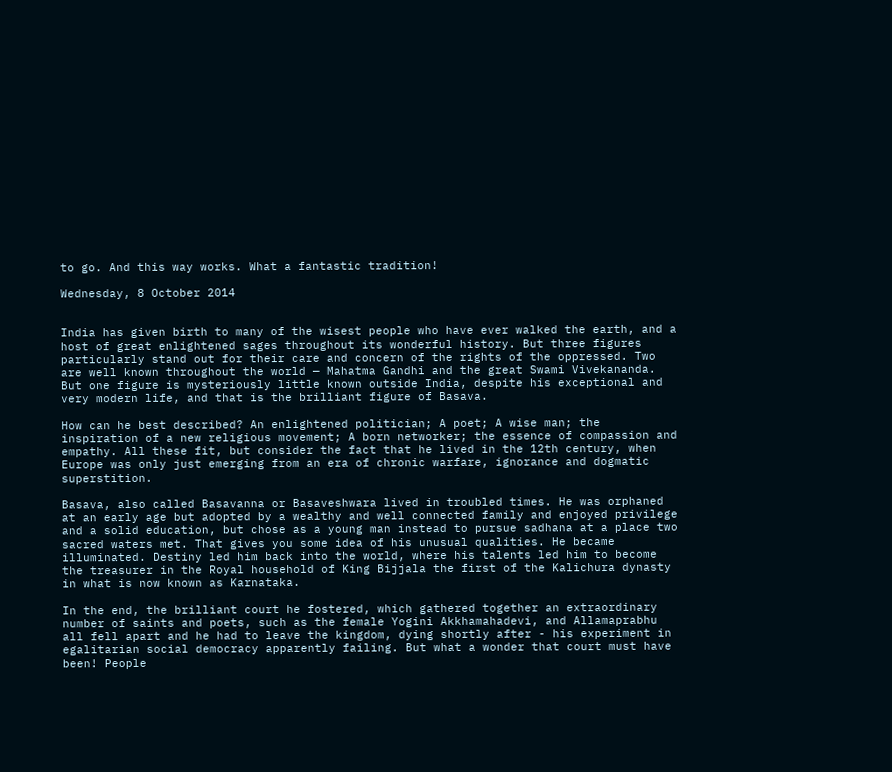to go. And this way works. What a fantastic tradition!

Wednesday, 8 October 2014


India has given birth to many of the wisest people who have ever walked the earth, and a host of great enlightened sages throughout its wonderful history. But three figures particularly stand out for their care and concern of the rights of the oppressed. Two are well known throughout the world — Mahatma Gandhi and the great Swami Vivekananda. But one figure is mysteriously little known outside India, despite his exceptional and very modern life, and that is the brilliant figure of Basava.

How can he best described? An enlightened politician; A poet; A wise man; the inspiration of a new religious movement; A born networker; the essence of compassion and empathy. All these fit, but consider the fact that he lived in the 12th century, when Europe was only just emerging from an era of chronic warfare, ignorance and dogmatic superstition.

Basava, also called Basavanna or Basaveshwara lived in troubled times. He was orphaned at an early age but adopted by a wealthy and well connected family and enjoyed privilege and a solid education, but chose as a young man instead to pursue sadhana at a place two sacred waters met. That gives you some idea of his unusual qualities. He became illuminated. Destiny led him back into the world, where his talents led him to become the treasurer in the Royal household of King Bijjala the first of the Kalichura dynasty in what is now known as Karnataka.

In the end, the brilliant court he fostered, which gathered together an extraordinary number of saints and poets, such as the female Yogini Akkhamahadevi, and Allamaprabhu all fell apart and he had to leave the kingdom, dying shortly after - his experiment in egalitarian social democracy apparently failing. But what a wonder that court must have been! People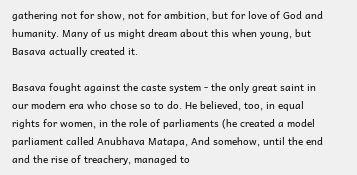gathering not for show, not for ambition, but for love of God and humanity. Many of us might dream about this when young, but Basava actually created it.

Basava fought against the caste system - the only great saint in our modern era who chose so to do. He believed, too, in equal rights for women, in the role of parliaments (he created a model parliament called Anubhava Matapa, And somehow, until the end and the rise of treachery, managed to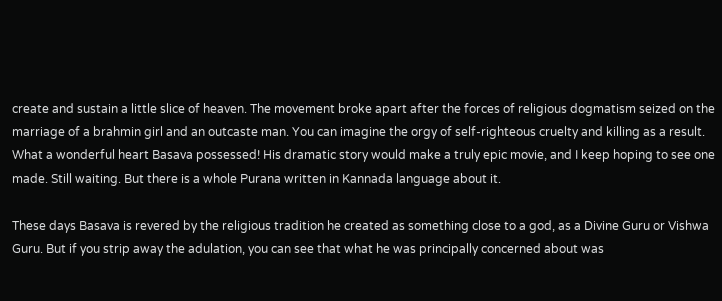create and sustain a little slice of heaven. The movement broke apart after the forces of religious dogmatism seized on the marriage of a brahmin girl and an outcaste man. You can imagine the orgy of self-righteous cruelty and killing as a result. What a wonderful heart Basava possessed! His dramatic story would make a truly epic movie, and I keep hoping to see one made. Still waiting. But there is a whole Purana written in Kannada language about it.

These days Basava is revered by the religious tradition he created as something close to a god, as a Divine Guru or Vishwa Guru. But if you strip away the adulation, you can see that what he was principally concerned about was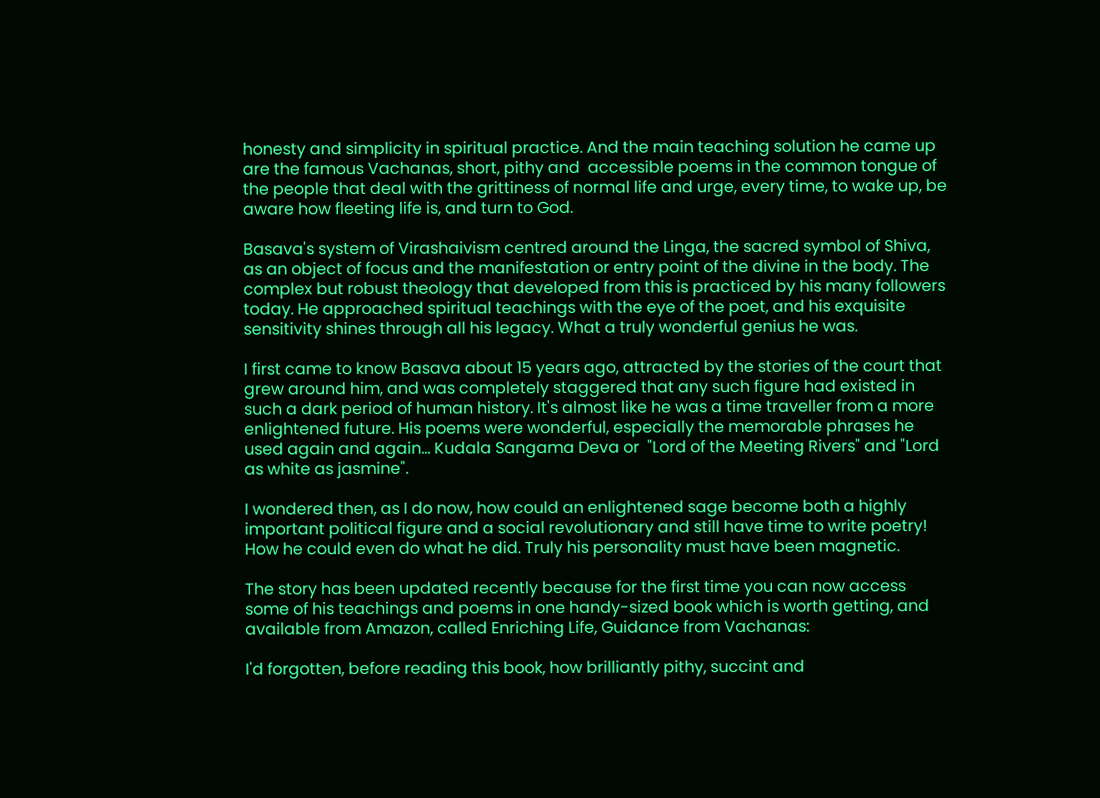honesty and simplicity in spiritual practice. And the main teaching solution he came up are the famous Vachanas, short, pithy and  accessible poems in the common tongue of the people that deal with the grittiness of normal life and urge, every time, to wake up, be aware how fleeting life is, and turn to God.

Basava's system of Virashaivism centred around the Linga, the sacred symbol of Shiva, as an object of focus and the manifestation or entry point of the divine in the body. The complex but robust theology that developed from this is practiced by his many followers today. He approached spiritual teachings with the eye of the poet, and his exquisite sensitivity shines through all his legacy. What a truly wonderful genius he was.

I first came to know Basava about 15 years ago, attracted by the stories of the court that grew around him, and was completely staggered that any such figure had existed in such a dark period of human history. It's almost like he was a time traveller from a more enlightened future. His poems were wonderful, especially the memorable phrases he used again and again... Kudala Sangama Deva or  "Lord of the Meeting Rivers" and "Lord as white as jasmine".

I wondered then, as I do now, how could an enlightened sage become both a highly important political figure and a social revolutionary and still have time to write poetry! How he could even do what he did. Truly his personality must have been magnetic.

The story has been updated recently because for the first time you can now access some of his teachings and poems in one handy-sized book which is worth getting, and available from Amazon, called Enriching Life, Guidance from Vachanas:

I'd forgotten, before reading this book, how brilliantly pithy, succint and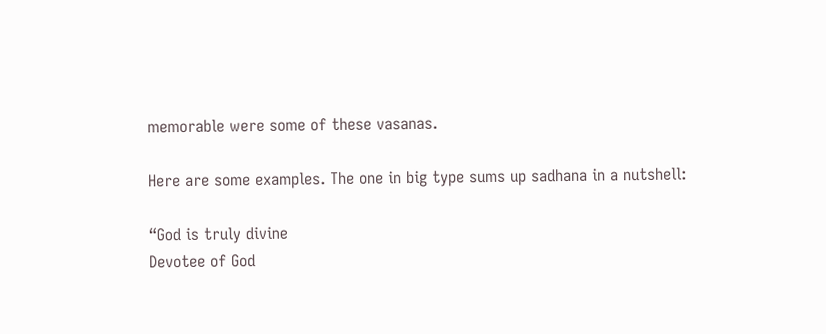memorable were some of these vasanas.

Here are some examples. The one in big type sums up sadhana in a nutshell:

“God is truly divine
Devotee of God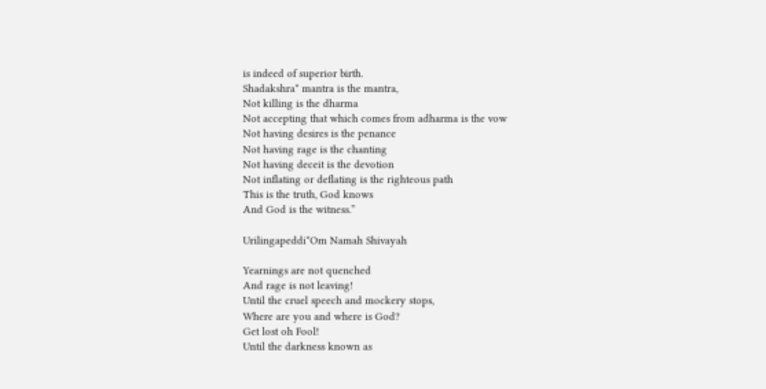is indeed of superior birth.
Shadakshra* mantra is the mantra,
Not killing is the dharma
Not accepting that which comes from adharma is the vow
Not having desires is the penance
Not having rage is the chanting
Not having deceit is the devotion
Not inflating or deflating is the righteous path
This is the truth, God knows
And God is the witness.”

Urilingapeddi*Om Namah Shivayah

Yearnings are not quenched
And rage is not leaving!
Until the cruel speech and mockery stops,
Where are you and where is God?
Get lost oh Fool!
Until the darkness known as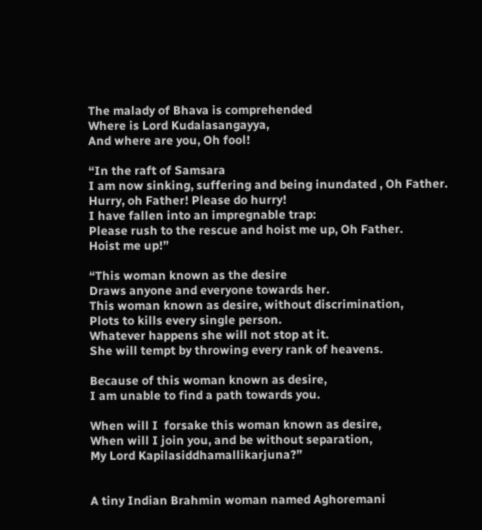The malady of Bhava is comprehended
Where is Lord Kudalasangayya,
And where are you, Oh fool!

“In the raft of Samsara
I am now sinking, suffering and being inundated , Oh Father.
Hurry, oh Father! Please do hurry!
I have fallen into an impregnable trap:
Please rush to the rescue and hoist me up, Oh Father.
Hoist me up!”

“This woman known as the desire
Draws anyone and everyone towards her.
This woman known as desire, without discrimination,
Plots to kills every single person.
Whatever happens she will not stop at it.
She will tempt by throwing every rank of heavens.

Because of this woman known as desire,
I am unable to find a path towards you.

When will I  forsake this woman known as desire,
When will I join you, and be without separation,
My Lord Kapilasiddhamallikarjuna?”


A tiny Indian Brahmin woman named Aghoremani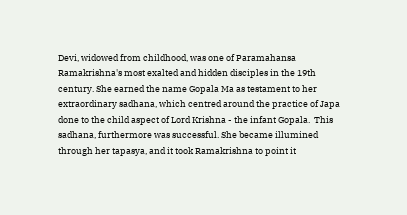Devi, widowed from childhood, was one of Paramahansa Ramakrishna's most exalted and hidden disciples in the 19th century. She earned the name Gopala Ma as testament to her extraordinary sadhana, which centred around the practice of Japa done to the child aspect of Lord Krishna - the infant Gopala.  This sadhana, furthermore was successful. She became illumined through her tapasya, and it took Ramakrishna to point it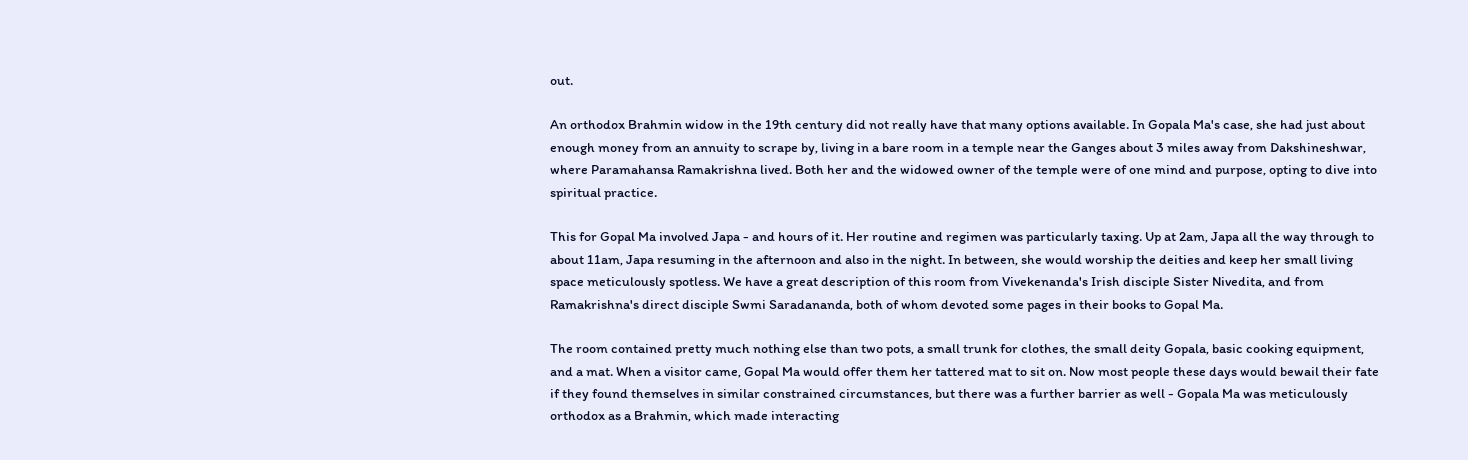out.

An orthodox Brahmin widow in the 19th century did not really have that many options available. In Gopala Ma's case, she had just about enough money from an annuity to scrape by, living in a bare room in a temple near the Ganges about 3 miles away from Dakshineshwar, where Paramahansa Ramakrishna lived. Both her and the widowed owner of the temple were of one mind and purpose, opting to dive into spiritual practice.

This for Gopal Ma involved Japa - and hours of it. Her routine and regimen was particularly taxing. Up at 2am, Japa all the way through to about 11am, Japa resuming in the afternoon and also in the night. In between, she would worship the deities and keep her small living space meticulously spotless. We have a great description of this room from Vivekenanda's Irish disciple Sister Nivedita, and from Ramakrishna's direct disciple Swmi Saradananda, both of whom devoted some pages in their books to Gopal Ma.

The room contained pretty much nothing else than two pots, a small trunk for clothes, the small deity Gopala, basic cooking equipment, and a mat. When a visitor came, Gopal Ma would offer them her tattered mat to sit on. Now most people these days would bewail their fate if they found themselves in similar constrained circumstances, but there was a further barrier as well - Gopala Ma was meticulously orthodox as a Brahmin, which made interacting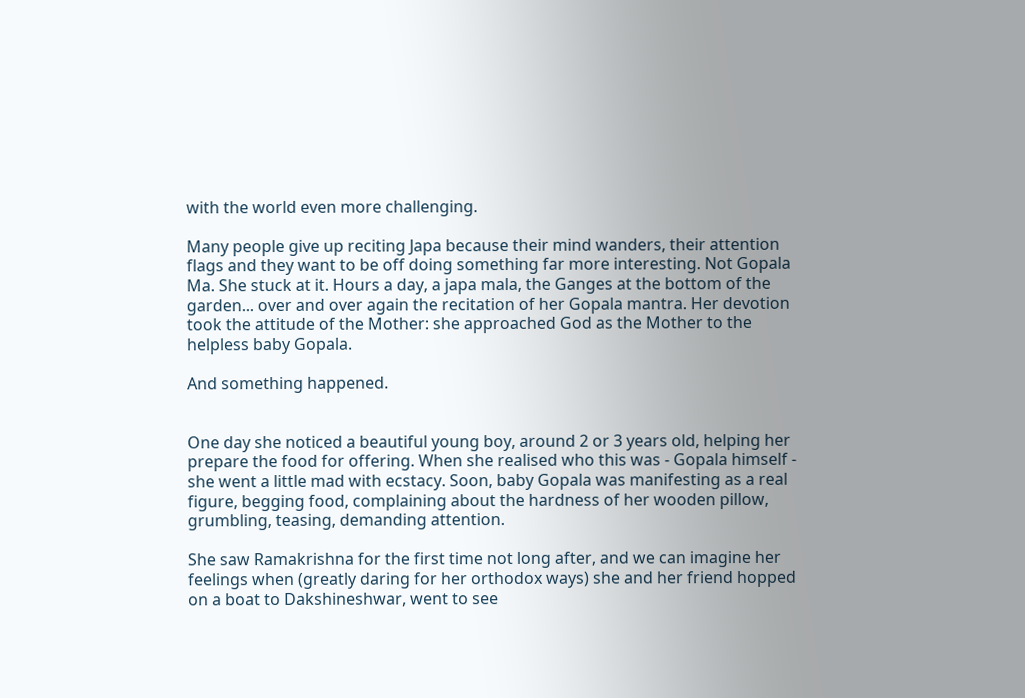with the world even more challenging.

Many people give up reciting Japa because their mind wanders, their attention flags and they want to be off doing something far more interesting. Not Gopala Ma. She stuck at it. Hours a day, a japa mala, the Ganges at the bottom of the garden... over and over again the recitation of her Gopala mantra. Her devotion took the attitude of the Mother: she approached God as the Mother to the helpless baby Gopala.

And something happened.


One day she noticed a beautiful young boy, around 2 or 3 years old, helping her prepare the food for offering. When she realised who this was - Gopala himself - she went a little mad with ecstacy. Soon, baby Gopala was manifesting as a real figure, begging food, complaining about the hardness of her wooden pillow, grumbling, teasing, demanding attention.

She saw Ramakrishna for the first time not long after, and we can imagine her feelings when (greatly daring for her orthodox ways) she and her friend hopped on a boat to Dakshineshwar, went to see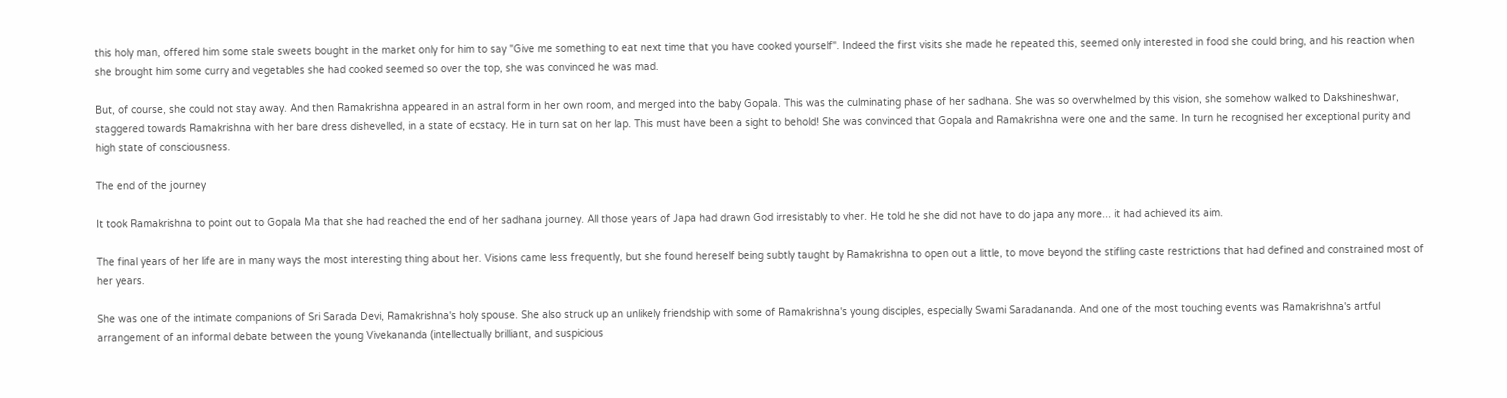this holy man, offered him some stale sweets bought in the market only for him to say "Give me something to eat next time that you have cooked yourself". Indeed the first visits she made he repeated this, seemed only interested in food she could bring, and his reaction when she brought him some curry and vegetables she had cooked seemed so over the top, she was convinced he was mad.

But, of course, she could not stay away. And then Ramakrishna appeared in an astral form in her own room, and merged into the baby Gopala. This was the culminating phase of her sadhana. She was so overwhelmed by this vision, she somehow walked to Dakshineshwar, staggered towards Ramakrishna with her bare dress dishevelled, in a state of ecstacy. He in turn sat on her lap. This must have been a sight to behold! She was convinced that Gopala and Ramakrishna were one and the same. In turn he recognised her exceptional purity and high state of consciousness.

The end of the journey

It took Ramakrishna to point out to Gopala Ma that she had reached the end of her sadhana journey. All those years of Japa had drawn God irresistably to vher. He told he she did not have to do japa any more... it had achieved its aim.

The final years of her life are in many ways the most interesting thing about her. Visions came less frequently, but she found hereself being subtly taught by Ramakrishna to open out a little, to move beyond the stifling caste restrictions that had defined and constrained most of her years.

She was one of the intimate companions of Sri Sarada Devi, Ramakrishna's holy spouse. She also struck up an unlikely friendship with some of Ramakrishna's young disciples, especially Swami Saradananda. And one of the most touching events was Ramakrishna's artful arrangement of an informal debate between the young Vivekananda (intellectually brilliant, and suspicious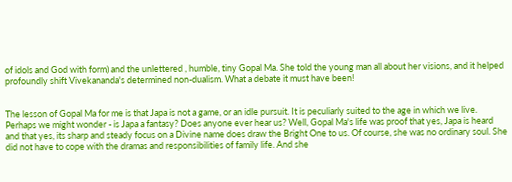of idols and God with form) and the unlettered , humble, tiny Gopal Ma. She told the young man all about her visions, and it helped profoundly shift Vivekananda's determined non-dualism. What a debate it must have been!


The lesson of Gopal Ma for me is that Japa is not a game, or an idle pursuit. It is peculiarly suited to the age in which we live. Perhaps we might wonder - is Japa a fantasy? Does anyone ever hear us? Well, Gopal Ma's life was proof that yes, Japa is heard and that yes, its sharp and steady focus on a Divine name does draw the Bright One to us. Of course, she was no ordinary soul. She did not have to cope with the dramas and responsibilities of family life. And she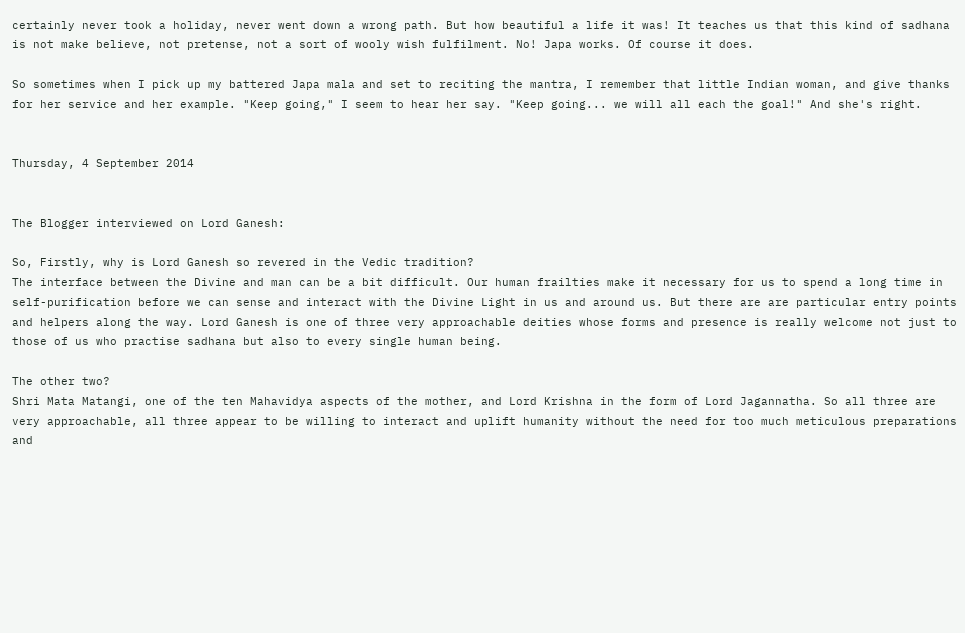certainly never took a holiday, never went down a wrong path. But how beautiful a life it was! It teaches us that this kind of sadhana is not make believe, not pretense, not a sort of wooly wish fulfilment. No! Japa works. Of course it does.

So sometimes when I pick up my battered Japa mala and set to reciting the mantra, I remember that little Indian woman, and give thanks for her service and her example. "Keep going," I seem to hear her say. "Keep going... we will all each the goal!" And she's right.


Thursday, 4 September 2014


The Blogger interviewed on Lord Ganesh:

So, Firstly, why is Lord Ganesh so revered in the Vedic tradition?
The interface between the Divine and man can be a bit difficult. Our human frailties make it necessary for us to spend a long time in self-purification before we can sense and interact with the Divine Light in us and around us. But there are are particular entry points and helpers along the way. Lord Ganesh is one of three very approachable deities whose forms and presence is really welcome not just to those of us who practise sadhana but also to every single human being.

The other two?
Shri Mata Matangi, one of the ten Mahavidya aspects of the mother, and Lord Krishna in the form of Lord Jagannatha. So all three are very approachable, all three appear to be willing to interact and uplift humanity without the need for too much meticulous preparations and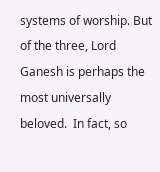systems of worship. But of the three, Lord Ganesh is perhaps the most universally beloved.  In fact, so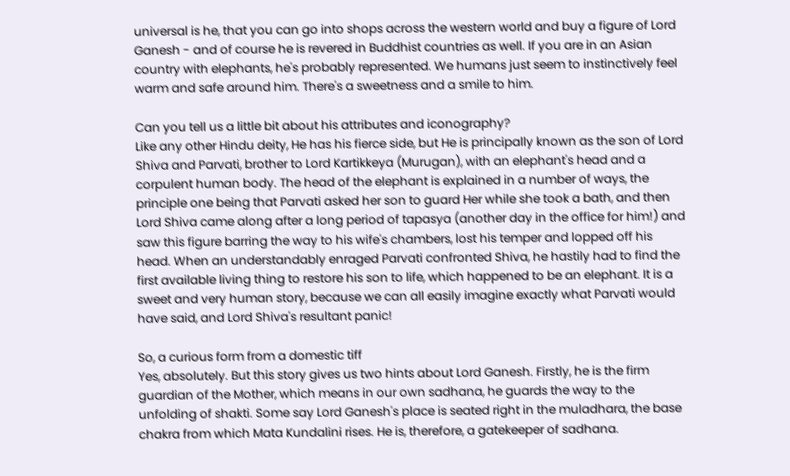universal is he, that you can go into shops across the western world and buy a figure of Lord Ganesh - and of course he is revered in Buddhist countries as well. If you are in an Asian country with elephants, he's probably represented. We humans just seem to instinctively feel warm and safe around him. There's a sweetness and a smile to him.

Can you tell us a little bit about his attributes and iconography?
Like any other Hindu deity, He has his fierce side, but He is principally known as the son of Lord Shiva and Parvati, brother to Lord Kartikkeya (Murugan), with an elephant's head and a corpulent human body. The head of the elephant is explained in a number of ways, the principle one being that Parvati asked her son to guard Her while she took a bath, and then Lord Shiva came along after a long period of tapasya (another day in the office for him!) and saw this figure barring the way to his wife's chambers, lost his temper and lopped off his head. When an understandably enraged Parvati confronted Shiva, he hastily had to find the first available living thing to restore his son to life, which happened to be an elephant. It is a sweet and very human story, because we can all easily imagine exactly what Parvati would have said, and Lord Shiva's resultant panic!

So, a curious form from a domestic tiff
Yes, absolutely. But this story gives us two hints about Lord Ganesh. Firstly, he is the firm guardian of the Mother, which means in our own sadhana, he guards the way to the unfolding of shakti. Some say Lord Ganesh's place is seated right in the muladhara, the base chakra from which Mata Kundalini rises. He is, therefore, a gatekeeper of sadhana.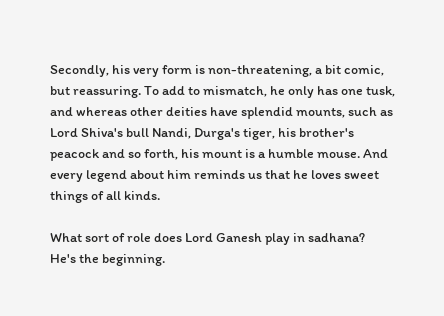Secondly, his very form is non-threatening, a bit comic, but reassuring. To add to mismatch, he only has one tusk, and whereas other deities have splendid mounts, such as Lord Shiva's bull Nandi, Durga's tiger, his brother's peacock and so forth, his mount is a humble mouse. And every legend about him reminds us that he loves sweet things of all kinds.

What sort of role does Lord Ganesh play in sadhana?
He's the beginning.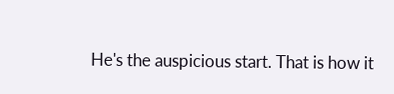He's the auspicious start. That is how it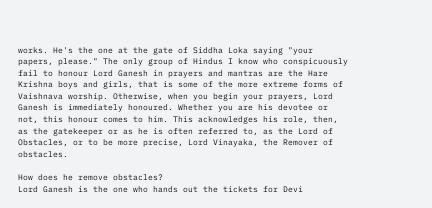works. He's the one at the gate of Siddha Loka saying "your papers, please." The only group of Hindus I know who conspicuously fail to honour Lord Ganesh in prayers and mantras are the Hare Krishna boys and girls, that is some of the more extreme forms of Vaishnava worship. Otherwise, when you begin your prayers, Lord Ganesh is immediately honoured. Whether you are his devotee or not, this honour comes to him. This acknowledges his role, then, as the gatekeeper or as he is often referred to, as the Lord of Obstacles, or to be more precise, Lord Vinayaka, the Remover of obstacles.

How does he remove obstacles?
Lord Ganesh is the one who hands out the tickets for Devi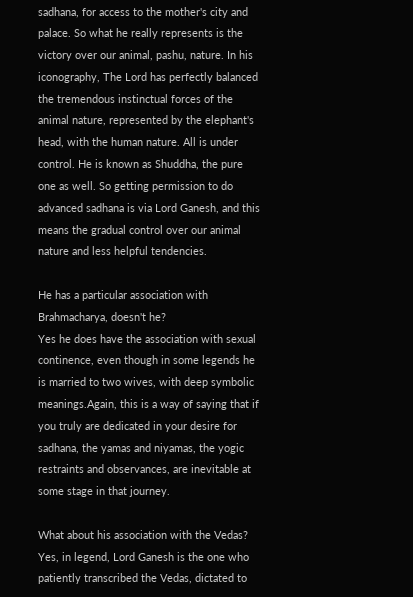sadhana, for access to the mother's city and palace. So what he really represents is the victory over our animal, pashu, nature. In his iconography, The Lord has perfectly balanced the tremendous instinctual forces of the animal nature, represented by the elephant's head, with the human nature. All is under control. He is known as Shuddha, the pure one as well. So getting permission to do advanced sadhana is via Lord Ganesh, and this means the gradual control over our animal nature and less helpful tendencies.

He has a particular association with Brahmacharya, doesn't he?
Yes he does have the association with sexual continence, even though in some legends he is married to two wives, with deep symbolic meanings.Again, this is a way of saying that if you truly are dedicated in your desire for sadhana, the yamas and niyamas, the yogic restraints and observances, are inevitable at some stage in that journey.

What about his association with the Vedas?
Yes, in legend, Lord Ganesh is the one who patiently transcribed the Vedas, dictated to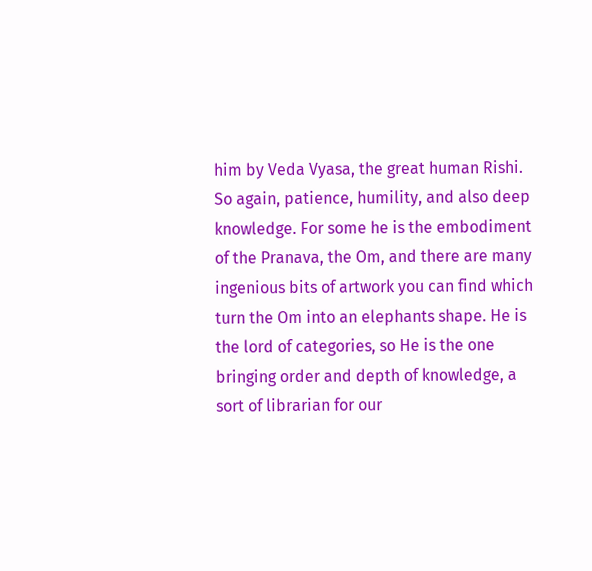him by Veda Vyasa, the great human Rishi. So again, patience, humility, and also deep knowledge. For some he is the embodiment of the Pranava, the Om, and there are many ingenious bits of artwork you can find which turn the Om into an elephants shape. He is the lord of categories, so He is the one bringing order and depth of knowledge, a sort of librarian for our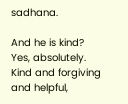sadhana.

And he is kind?
Yes, absolutely. Kind and forgiving and helpful,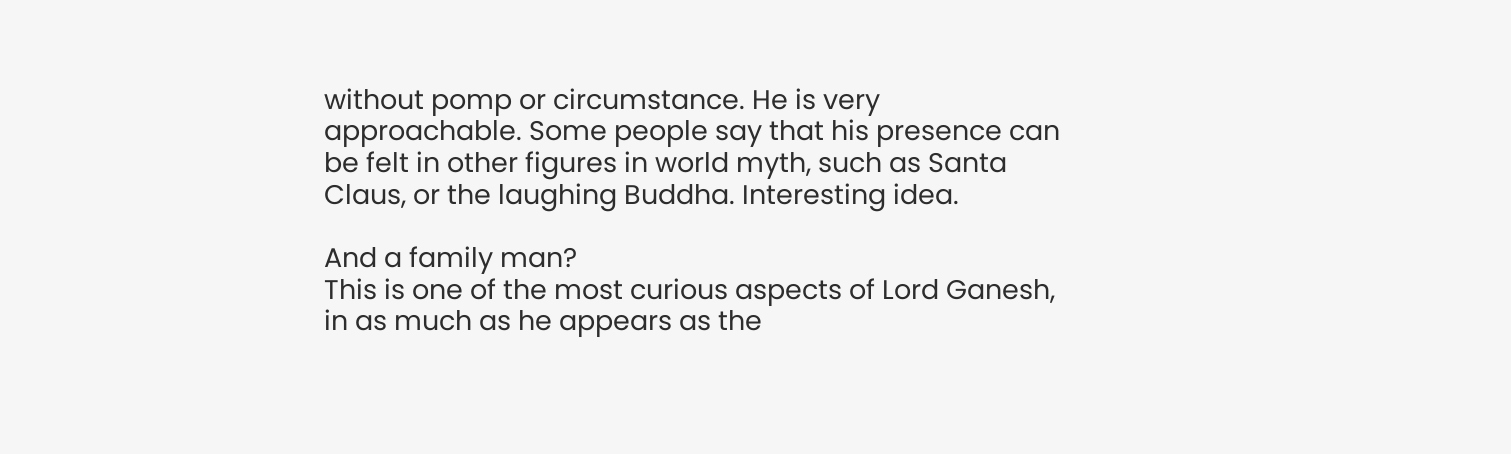without pomp or circumstance. He is very approachable. Some people say that his presence can be felt in other figures in world myth, such as Santa Claus, or the laughing Buddha. Interesting idea.

And a family man?
This is one of the most curious aspects of Lord Ganesh, in as much as he appears as the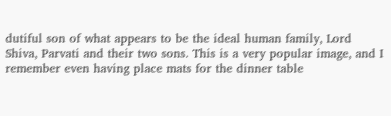dutiful son of what appears to be the ideal human family, Lord Shiva, Parvati and their two sons. This is a very popular image, and I remember even having place mats for the dinner table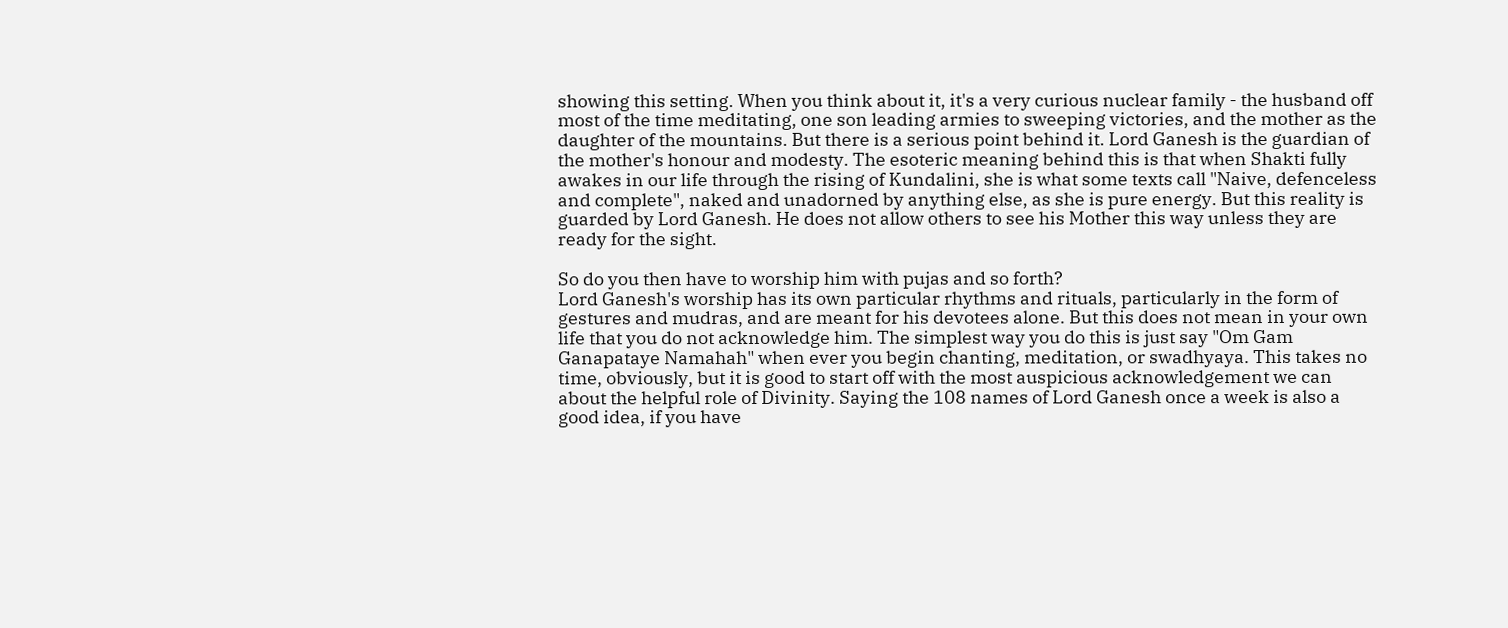showing this setting. When you think about it, it's a very curious nuclear family - the husband off most of the time meditating, one son leading armies to sweeping victories, and the mother as the daughter of the mountains. But there is a serious point behind it. Lord Ganesh is the guardian of the mother's honour and modesty. The esoteric meaning behind this is that when Shakti fully awakes in our life through the rising of Kundalini, she is what some texts call "Naive, defenceless and complete", naked and unadorned by anything else, as she is pure energy. But this reality is guarded by Lord Ganesh. He does not allow others to see his Mother this way unless they are ready for the sight.

So do you then have to worship him with pujas and so forth?
Lord Ganesh's worship has its own particular rhythms and rituals, particularly in the form of gestures and mudras, and are meant for his devotees alone. But this does not mean in your own life that you do not acknowledge him. The simplest way you do this is just say "Om Gam Ganapataye Namahah" when ever you begin chanting, meditation, or swadhyaya. This takes no time, obviously, but it is good to start off with the most auspicious acknowledgement we can about the helpful role of Divinity. Saying the 108 names of Lord Ganesh once a week is also a good idea, if you have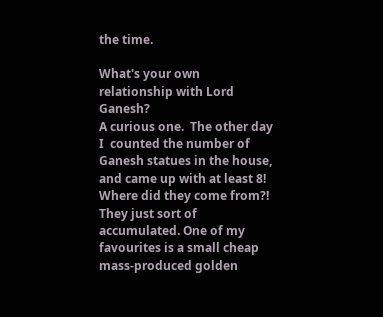the time.

What's your own relationship with Lord Ganesh?
A curious one.  The other day I  counted the number of Ganesh statues in the house, and came up with at least 8! Where did they come from?! They just sort of accumulated. One of my favourites is a small cheap mass-produced golden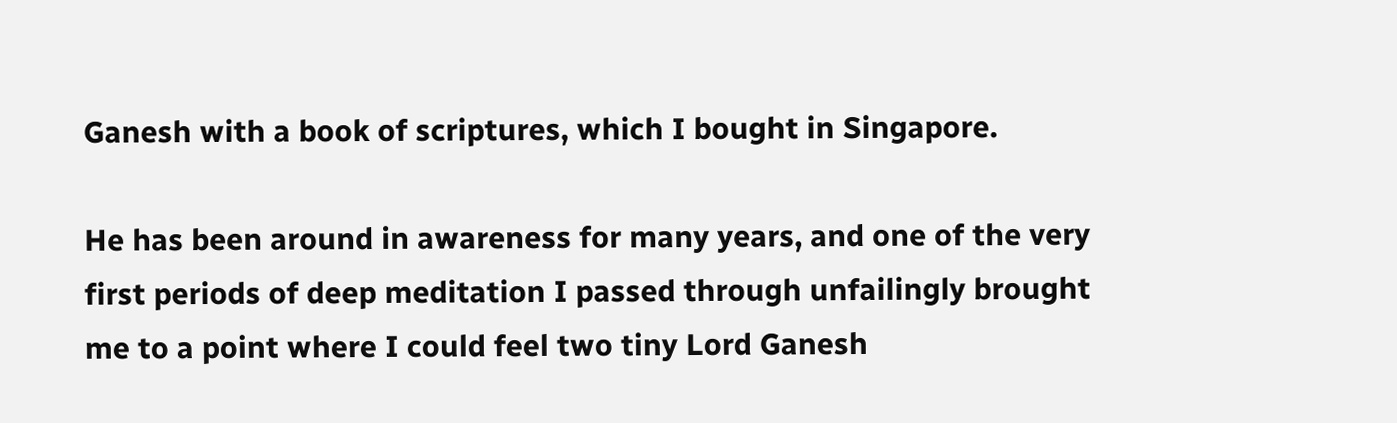Ganesh with a book of scriptures, which I bought in Singapore.

He has been around in awareness for many years, and one of the very first periods of deep meditation I passed through unfailingly brought me to a point where I could feel two tiny Lord Ganesh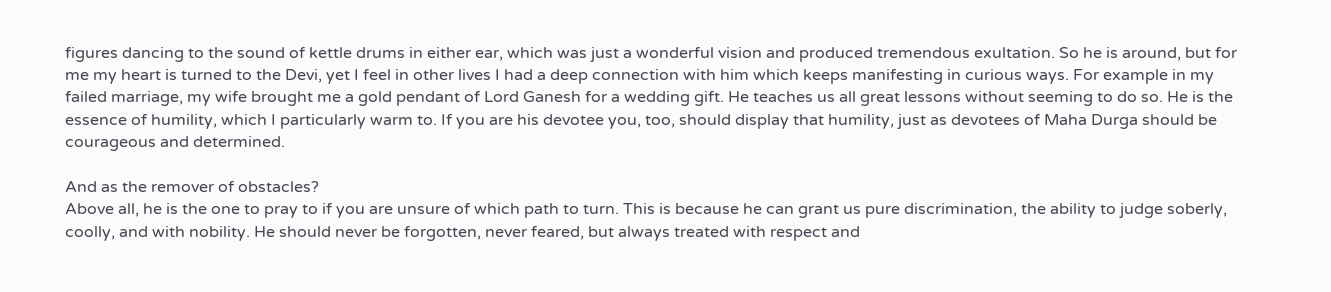figures dancing to the sound of kettle drums in either ear, which was just a wonderful vision and produced tremendous exultation. So he is around, but for me my heart is turned to the Devi, yet I feel in other lives I had a deep connection with him which keeps manifesting in curious ways. For example in my failed marriage, my wife brought me a gold pendant of Lord Ganesh for a wedding gift. He teaches us all great lessons without seeming to do so. He is the essence of humility, which I particularly warm to. If you are his devotee you, too, should display that humility, just as devotees of Maha Durga should be courageous and determined.

And as the remover of obstacles?
Above all, he is the one to pray to if you are unsure of which path to turn. This is because he can grant us pure discrimination, the ability to judge soberly, coolly, and with nobility. He should never be forgotten, never feared, but always treated with respect and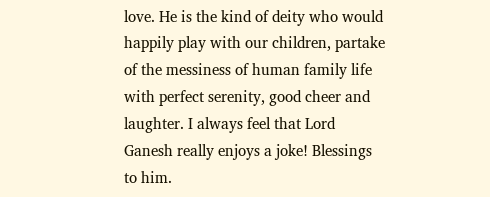love. He is the kind of deity who would happily play with our children, partake of the messiness of human family life with perfect serenity, good cheer and laughter. I always feel that Lord Ganesh really enjoys a joke! Blessings to him.